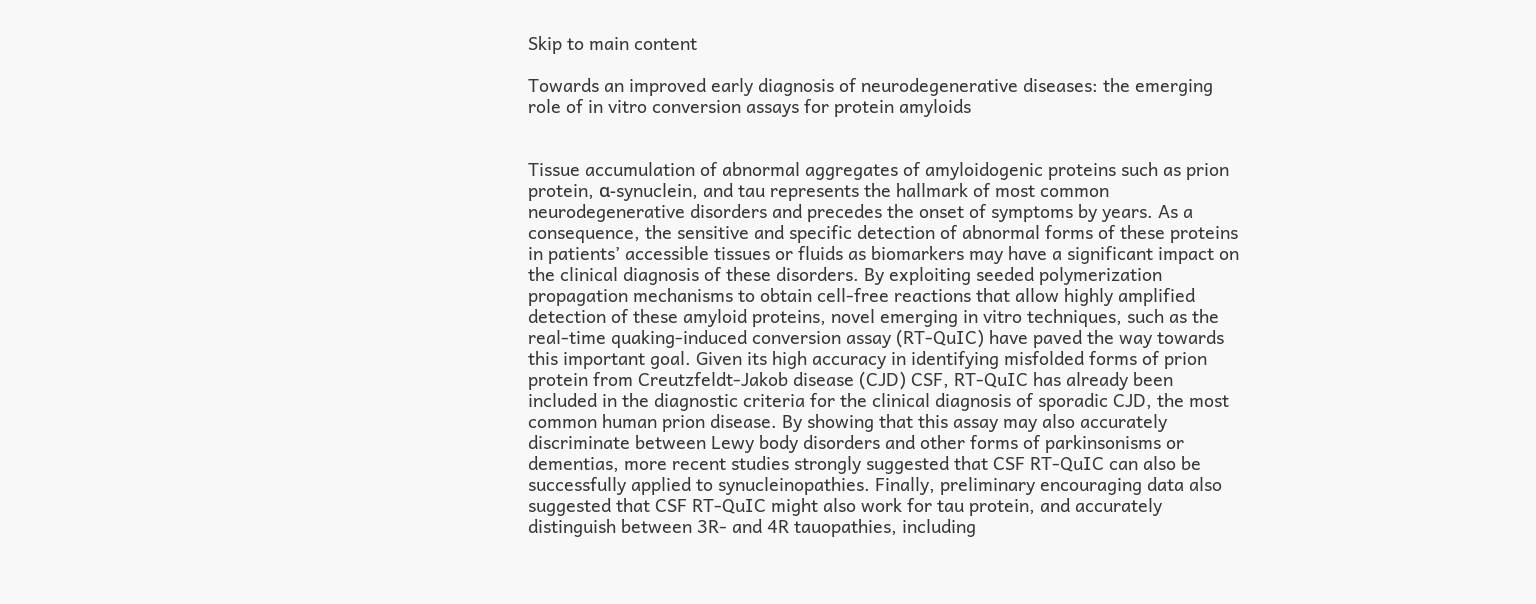Skip to main content

Towards an improved early diagnosis of neurodegenerative diseases: the emerging role of in vitro conversion assays for protein amyloids


Tissue accumulation of abnormal aggregates of amyloidogenic proteins such as prion protein, α-synuclein, and tau represents the hallmark of most common neurodegenerative disorders and precedes the onset of symptoms by years. As a consequence, the sensitive and specific detection of abnormal forms of these proteins in patients’ accessible tissues or fluids as biomarkers may have a significant impact on the clinical diagnosis of these disorders. By exploiting seeded polymerization propagation mechanisms to obtain cell-free reactions that allow highly amplified detection of these amyloid proteins, novel emerging in vitro techniques, such as the real-time quaking-induced conversion assay (RT-QuIC) have paved the way towards this important goal. Given its high accuracy in identifying misfolded forms of prion protein from Creutzfeldt-Jakob disease (CJD) CSF, RT-QuIC has already been included in the diagnostic criteria for the clinical diagnosis of sporadic CJD, the most common human prion disease. By showing that this assay may also accurately discriminate between Lewy body disorders and other forms of parkinsonisms or dementias, more recent studies strongly suggested that CSF RT-QuIC can also be successfully applied to synucleinopathies. Finally, preliminary encouraging data also suggested that CSF RT-QuIC might also work for tau protein, and accurately distinguish between 3R- and 4R tauopathies, including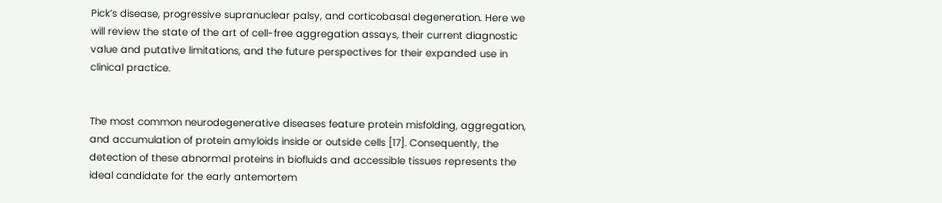Pick’s disease, progressive supranuclear palsy, and corticobasal degeneration. Here we will review the state of the art of cell-free aggregation assays, their current diagnostic value and putative limitations, and the future perspectives for their expanded use in clinical practice.


The most common neurodegenerative diseases feature protein misfolding, aggregation, and accumulation of protein amyloids inside or outside cells [17]. Consequently, the detection of these abnormal proteins in biofluids and accessible tissues represents the ideal candidate for the early antemortem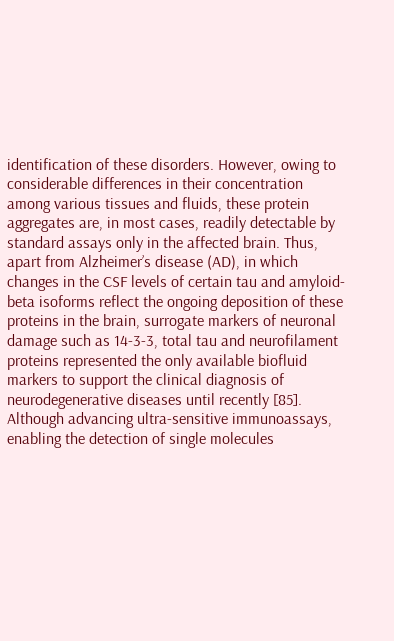identification of these disorders. However, owing to considerable differences in their concentration among various tissues and fluids, these protein aggregates are, in most cases, readily detectable by standard assays only in the affected brain. Thus, apart from Alzheimer’s disease (AD), in which changes in the CSF levels of certain tau and amyloid-beta isoforms reflect the ongoing deposition of these proteins in the brain, surrogate markers of neuronal damage such as 14-3-3, total tau and neurofilament proteins represented the only available biofluid markers to support the clinical diagnosis of neurodegenerative diseases until recently [85]. Although advancing ultra-sensitive immunoassays, enabling the detection of single molecules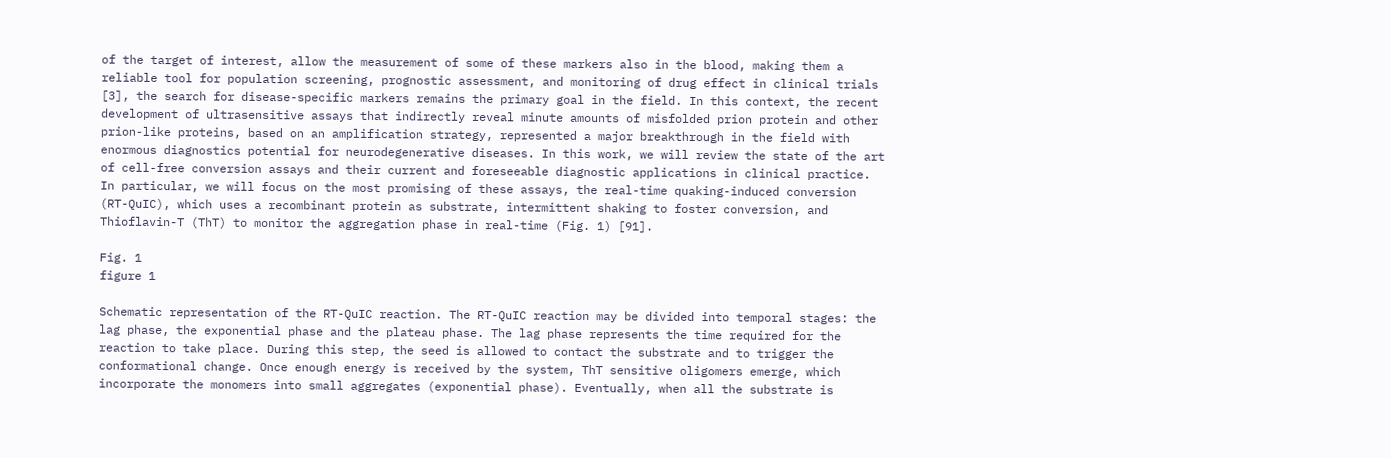of the target of interest, allow the measurement of some of these markers also in the blood, making them a reliable tool for population screening, prognostic assessment, and monitoring of drug effect in clinical trials [3], the search for disease-specific markers remains the primary goal in the field. In this context, the recent development of ultrasensitive assays that indirectly reveal minute amounts of misfolded prion protein and other prion-like proteins, based on an amplification strategy, represented a major breakthrough in the field with enormous diagnostics potential for neurodegenerative diseases. In this work, we will review the state of the art of cell-free conversion assays and their current and foreseeable diagnostic applications in clinical practice. In particular, we will focus on the most promising of these assays, the real-time quaking-induced conversion (RT-QuIC), which uses a recombinant protein as substrate, intermittent shaking to foster conversion, and Thioflavin-T (ThT) to monitor the aggregation phase in real-time (Fig. 1) [91].

Fig. 1
figure 1

Schematic representation of the RT-QuIC reaction. The RT-QuIC reaction may be divided into temporal stages: the lag phase, the exponential phase and the plateau phase. The lag phase represents the time required for the reaction to take place. During this step, the seed is allowed to contact the substrate and to trigger the conformational change. Once enough energy is received by the system, ThT sensitive oligomers emerge, which incorporate the monomers into small aggregates (exponential phase). Eventually, when all the substrate is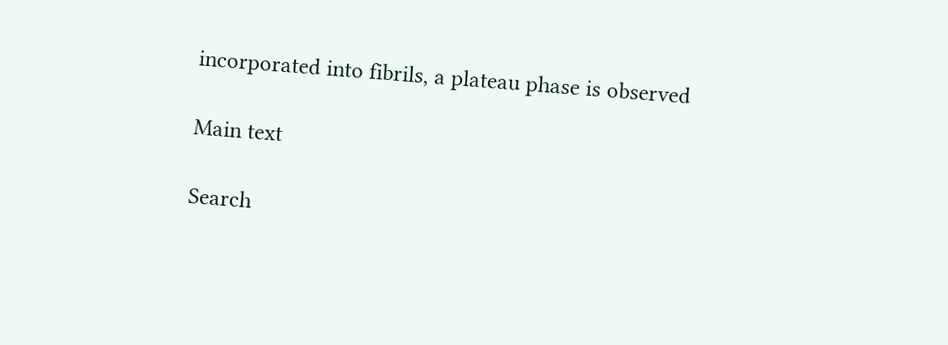incorporated into fibrils, a plateau phase is observed

Main text

Search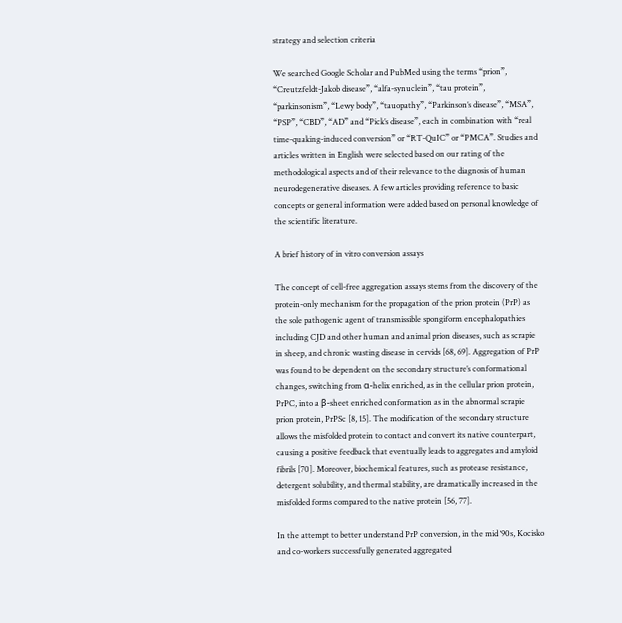strategy and selection criteria

We searched Google Scholar and PubMed using the terms “prion”, “Creutzfeldt-Jakob disease”, “alfa-synuclein”, “tau protein”, “parkinsonism”, “Lewy body”, “tauopathy”, “Parkinson’s disease”, “MSA”, “PSP”, “CBD”, “AD” and “Pick’s disease”, each in combination with “real time-quaking-induced conversion” or “RT-QuIC” or “PMCA”. Studies and articles written in English were selected based on our rating of the methodological aspects and of their relevance to the diagnosis of human neurodegenerative diseases. A few articles providing reference to basic concepts or general information were added based on personal knowledge of the scientific literature.

A brief history of in vitro conversion assays

The concept of cell-free aggregation assays stems from the discovery of the protein-only mechanism for the propagation of the prion protein (PrP) as the sole pathogenic agent of transmissible spongiform encephalopathies including CJD and other human and animal prion diseases, such as scrapie in sheep, and chronic wasting disease in cervids [68, 69]. Aggregation of PrP was found to be dependent on the secondary structure’s conformational changes, switching from α-helix enriched, as in the cellular prion protein, PrPC, into a β-sheet enriched conformation as in the abnormal scrapie prion protein, PrPSc [8, 15]. The modification of the secondary structure allows the misfolded protein to contact and convert its native counterpart, causing a positive feedback that eventually leads to aggregates and amyloid fibrils [70]. Moreover, biochemical features, such as protease resistance, detergent solubility, and thermal stability, are dramatically increased in the misfolded forms compared to the native protein [56, 77].

In the attempt to better understand PrP conversion, in the mid ‘90s, Kocisko and co-workers successfully generated aggregated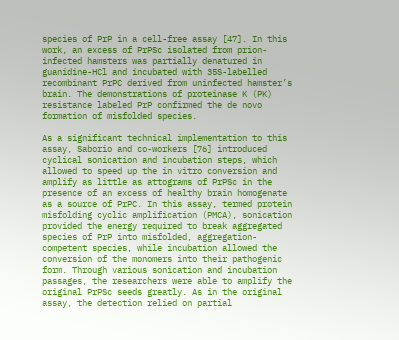species of PrP in a cell-free assay [47]. In this work, an excess of PrPSc isolated from prion-infected hamsters was partially denatured in guanidine-HCl and incubated with 35S-labelled recombinant PrPC derived from uninfected hamster’s brain. The demonstrations of proteinase K (PK) resistance labeled PrP confirmed the de novo formation of misfolded species.

As a significant technical implementation to this assay, Saborio and co-workers [76] introduced cyclical sonication and incubation steps, which allowed to speed up the in vitro conversion and amplify as little as attograms of PrPSc in the presence of an excess of healthy brain homogenate as a source of PrPC. In this assay, termed protein misfolding cyclic amplification (PMCA), sonication provided the energy required to break aggregated species of PrP into misfolded, aggregation-competent species, while incubation allowed the conversion of the monomers into their pathogenic form. Through various sonication and incubation passages, the researchers were able to amplify the original PrPSc seeds greatly. As in the original assay, the detection relied on partial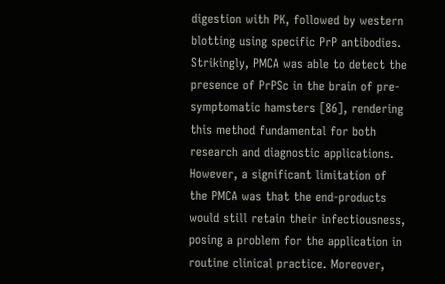digestion with PK, followed by western blotting using specific PrP antibodies. Strikingly, PMCA was able to detect the presence of PrPSc in the brain of pre-symptomatic hamsters [86], rendering this method fundamental for both research and diagnostic applications. However, a significant limitation of the PMCA was that the end-products would still retain their infectiousness, posing a problem for the application in routine clinical practice. Moreover,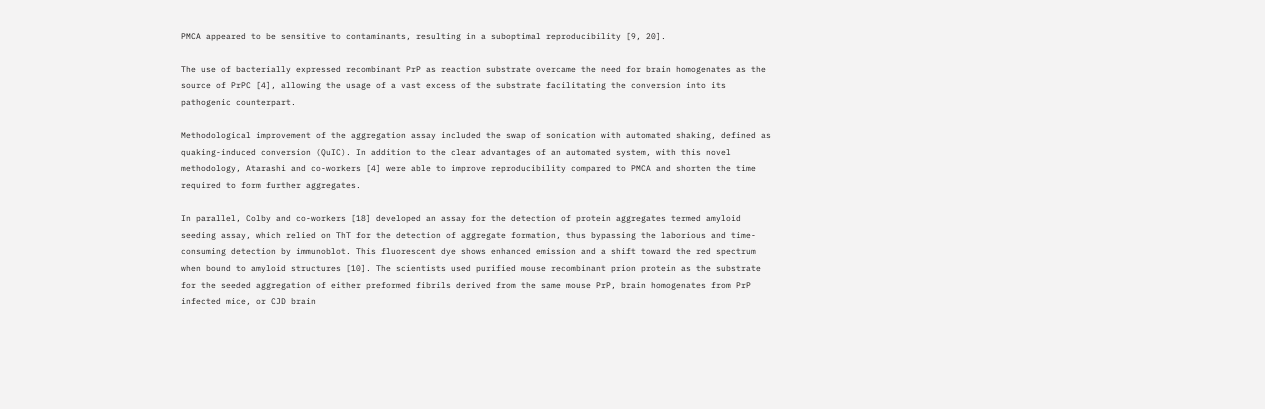PMCA appeared to be sensitive to contaminants, resulting in a suboptimal reproducibility [9, 20].

The use of bacterially expressed recombinant PrP as reaction substrate overcame the need for brain homogenates as the source of PrPC [4], allowing the usage of a vast excess of the substrate facilitating the conversion into its pathogenic counterpart.

Methodological improvement of the aggregation assay included the swap of sonication with automated shaking, defined as quaking-induced conversion (QuIC). In addition to the clear advantages of an automated system, with this novel methodology, Atarashi and co-workers [4] were able to improve reproducibility compared to PMCA and shorten the time required to form further aggregates.

In parallel, Colby and co-workers [18] developed an assay for the detection of protein aggregates termed amyloid seeding assay, which relied on ThT for the detection of aggregate formation, thus bypassing the laborious and time-consuming detection by immunoblot. This fluorescent dye shows enhanced emission and a shift toward the red spectrum when bound to amyloid structures [10]. The scientists used purified mouse recombinant prion protein as the substrate for the seeded aggregation of either preformed fibrils derived from the same mouse PrP, brain homogenates from PrP infected mice, or CJD brain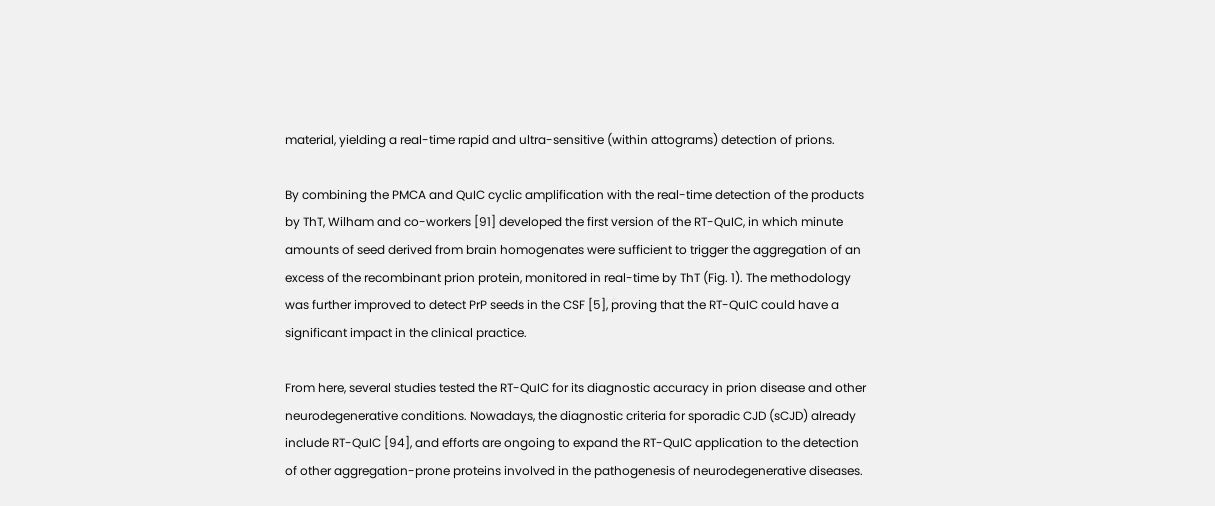material, yielding a real-time rapid and ultra-sensitive (within attograms) detection of prions.

By combining the PMCA and QuIC cyclic amplification with the real-time detection of the products by ThT, Wilham and co-workers [91] developed the first version of the RT-QuIC, in which minute amounts of seed derived from brain homogenates were sufficient to trigger the aggregation of an excess of the recombinant prion protein, monitored in real-time by ThT (Fig. 1). The methodology was further improved to detect PrP seeds in the CSF [5], proving that the RT-QuIC could have a significant impact in the clinical practice.

From here, several studies tested the RT-QuIC for its diagnostic accuracy in prion disease and other neurodegenerative conditions. Nowadays, the diagnostic criteria for sporadic CJD (sCJD) already include RT-QuIC [94], and efforts are ongoing to expand the RT-QuIC application to the detection of other aggregation-prone proteins involved in the pathogenesis of neurodegenerative diseases.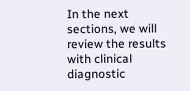In the next sections, we will review the results with clinical diagnostic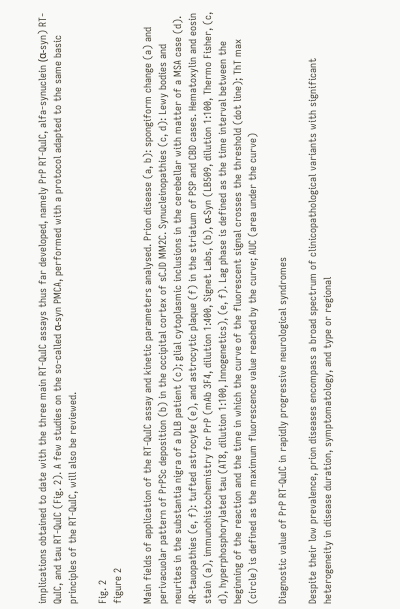implications obtained to date with the three main RT-QuIC assays thus far developed, namely PrP RT-QuIC, alfa-synuclein (α-syn) RT-QuIC, and tau RT-QuIC (Fig. 2). A few studies on the so-called α-syn PMCA, performed with a protocol adapted to the same basic principles of the RT-QuIC, will also be reviewed.

Fig. 2
figure 2

Main fields of application of the RT-QuIC assay and kinetic parameters analysed. Prion disease (a, b): spongiform change (a) and perivacuolar pattern of PrPSc deposition (b) in the occipital cortex of sCJD MM2C. Synucleinopathies (c, d): Lewy bodies and neurites in the substantia nigra of a DLB patient (c); glial cytoplasmic inclusions in the cerebellar with matter of a MSA case (d). 4R-tauopathies (e, f): tufted astrocyte (e), and astrocytic plaque (f) in the striatum of PSP and CBD cases. Hematoxylin and eosin stain (a), immunohistochemistry for PrP (mAb 3F4, dilution 1:400, Signet Labs, (b), α-Syn (LB509, dilution 1:100, Thermo Fisher, (c, d), hyperphosphorylated tau (AT8, dilution 1:100, Innogenetics), (e, f). Lag phase is defined as the time interval between the beginning of the reaction and the time in which the curve of the fluorescent signal crosses the threshold (dot line); ThT max (circle) is defined as the maximum fluorescence value reached by the curve; AUC (area under the curve)

Diagnostic value of PrP RT-QuIC in rapidly progressive neurological syndromes

Despite their low prevalence, prion diseases encompass a broad spectrum of clinicopathological variants with significant heterogeneity in disease duration, symptomatology, and type or regional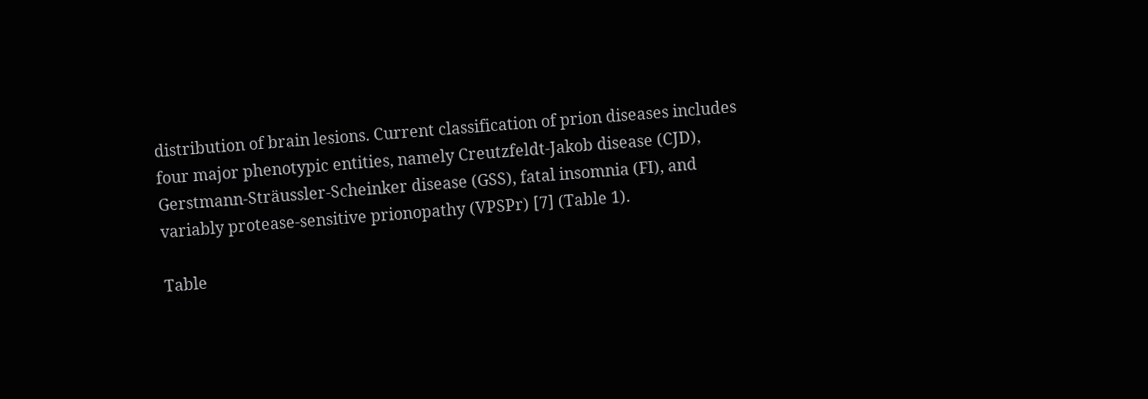distribution of brain lesions. Current classification of prion diseases includes four major phenotypic entities, namely Creutzfeldt-Jakob disease (CJD), Gerstmann-Sträussler-Scheinker disease (GSS), fatal insomnia (FI), and variably protease-sensitive prionopathy (VPSPr) [7] (Table 1).

Table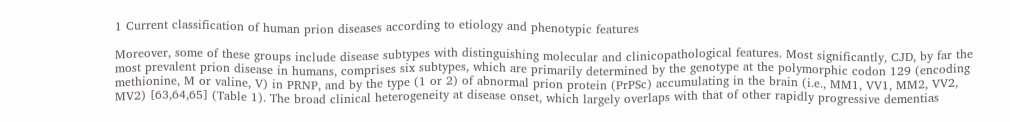1 Current classification of human prion diseases according to etiology and phenotypic features

Moreover, some of these groups include disease subtypes with distinguishing molecular and clinicopathological features. Most significantly, CJD, by far the most prevalent prion disease in humans, comprises six subtypes, which are primarily determined by the genotype at the polymorphic codon 129 (encoding methionine, M or valine, V) in PRNP, and by the type (1 or 2) of abnormal prion protein (PrPSc) accumulating in the brain (i.e., MM1, VV1, MM2, VV2, MV2) [63,64,65] (Table 1). The broad clinical heterogeneity at disease onset, which largely overlaps with that of other rapidly progressive dementias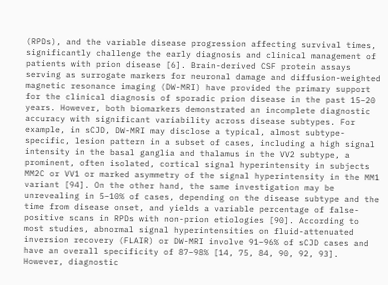(RPDs), and the variable disease progression affecting survival times, significantly challenge the early diagnosis and clinical management of patients with prion disease [6]. Brain-derived CSF protein assays serving as surrogate markers for neuronal damage and diffusion-weighted magnetic resonance imaging (DW-MRI) have provided the primary support for the clinical diagnosis of sporadic prion disease in the past 15–20 years. However, both biomarkers demonstrated an incomplete diagnostic accuracy with significant variability across disease subtypes. For example, in sCJD, DW-MRI may disclose a typical, almost subtype-specific, lesion pattern in a subset of cases, including a high signal intensity in the basal ganglia and thalamus in the VV2 subtype, a prominent, often isolated, cortical signal hyperintensity in subjects MM2C or VV1 or marked asymmetry of the signal hyperintensity in the MM1 variant [94]. On the other hand, the same investigation may be unrevealing in 5–10% of cases, depending on the disease subtype and the time from disease onset, and yields a variable percentage of false-positive scans in RPDs with non-prion etiologies [90]. According to most studies, abnormal signal hyperintensities on fluid-attenuated inversion recovery (FLAIR) or DW-MRI involve 91–96% of sCJD cases and have an overall specificity of 87–98% [14, 75, 84, 90, 92, 93]. However, diagnostic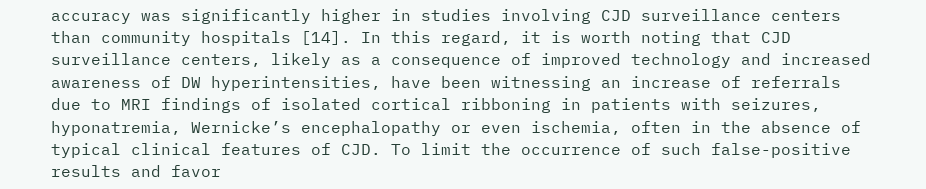accuracy was significantly higher in studies involving CJD surveillance centers than community hospitals [14]. In this regard, it is worth noting that CJD surveillance centers, likely as a consequence of improved technology and increased awareness of DW hyperintensities, have been witnessing an increase of referrals due to MRI findings of isolated cortical ribboning in patients with seizures, hyponatremia, Wernicke’s encephalopathy or even ischemia, often in the absence of typical clinical features of CJD. To limit the occurrence of such false-positive results and favor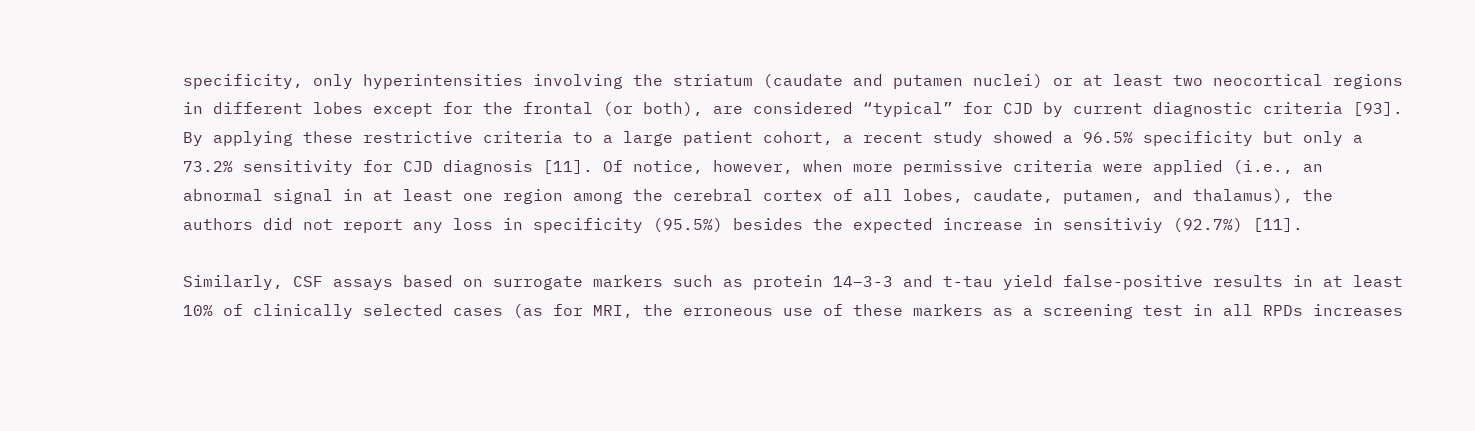specificity, only hyperintensities involving the striatum (caudate and putamen nuclei) or at least two neocortical regions in different lobes except for the frontal (or both), are considered “typical” for CJD by current diagnostic criteria [93]. By applying these restrictive criteria to a large patient cohort, a recent study showed a 96.5% specificity but only a 73.2% sensitivity for CJD diagnosis [11]. Of notice, however, when more permissive criteria were applied (i.e., an abnormal signal in at least one region among the cerebral cortex of all lobes, caudate, putamen, and thalamus), the authors did not report any loss in specificity (95.5%) besides the expected increase in sensitiviy (92.7%) [11].

Similarly, CSF assays based on surrogate markers such as protein 14–3-3 and t-tau yield false-positive results in at least 10% of clinically selected cases (as for MRI, the erroneous use of these markers as a screening test in all RPDs increases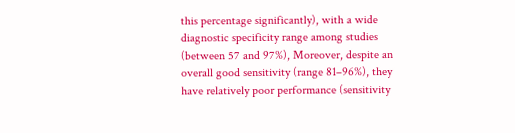this percentage significantly), with a wide diagnostic specificity range among studies (between 57 and 97%), Moreover, despite an overall good sensitivity (range 81–96%), they have relatively poor performance (sensitivity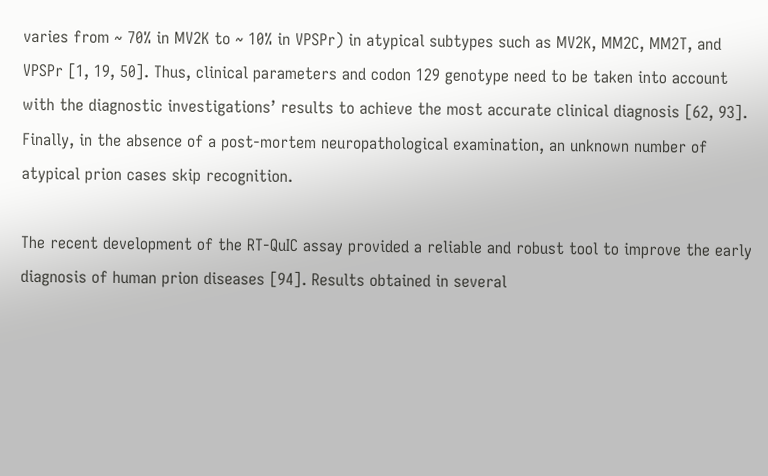varies from ~ 70% in MV2K to ~ 10% in VPSPr) in atypical subtypes such as MV2K, MM2C, MM2T, and VPSPr [1, 19, 50]. Thus, clinical parameters and codon 129 genotype need to be taken into account with the diagnostic investigations’ results to achieve the most accurate clinical diagnosis [62, 93]. Finally, in the absence of a post-mortem neuropathological examination, an unknown number of atypical prion cases skip recognition.

The recent development of the RT-QuIC assay provided a reliable and robust tool to improve the early diagnosis of human prion diseases [94]. Results obtained in several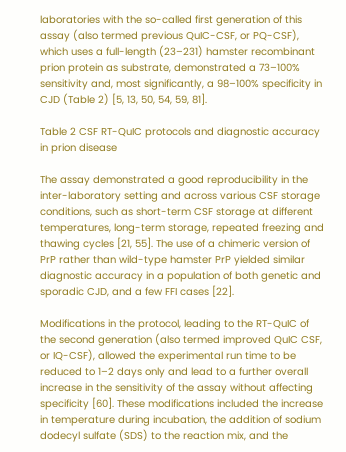laboratories with the so-called first generation of this assay (also termed previous QuIC-CSF, or PQ-CSF), which uses a full-length (23–231) hamster recombinant prion protein as substrate, demonstrated a 73–100% sensitivity and, most significantly, a 98–100% specificity in CJD (Table 2) [5, 13, 50, 54, 59, 81].

Table 2 CSF RT-QuIC protocols and diagnostic accuracy in prion disease

The assay demonstrated a good reproducibility in the inter-laboratory setting and across various CSF storage conditions, such as short-term CSF storage at different temperatures, long-term storage, repeated freezing and thawing cycles [21, 55]. The use of a chimeric version of PrP rather than wild-type hamster PrP yielded similar diagnostic accuracy in a population of both genetic and sporadic CJD, and a few FFI cases [22].

Modifications in the protocol, leading to the RT-QuIC of the second generation (also termed improved QuIC CSF, or IQ-CSF), allowed the experimental run time to be reduced to 1–2 days only and lead to a further overall increase in the sensitivity of the assay without affecting specificity [60]. These modifications included the increase in temperature during incubation, the addition of sodium dodecyl sulfate (SDS) to the reaction mix, and the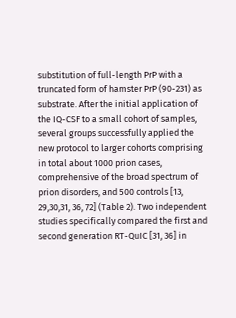substitution of full-length PrP with a truncated form of hamster PrP (90-231) as substrate. After the initial application of the IQ-CSF to a small cohort of samples, several groups successfully applied the new protocol to larger cohorts comprising in total about 1000 prion cases, comprehensive of the broad spectrum of prion disorders, and 500 controls [13, 29,30,31, 36, 72] (Table 2). Two independent studies specifically compared the first and second generation RT-QuIC [31, 36] in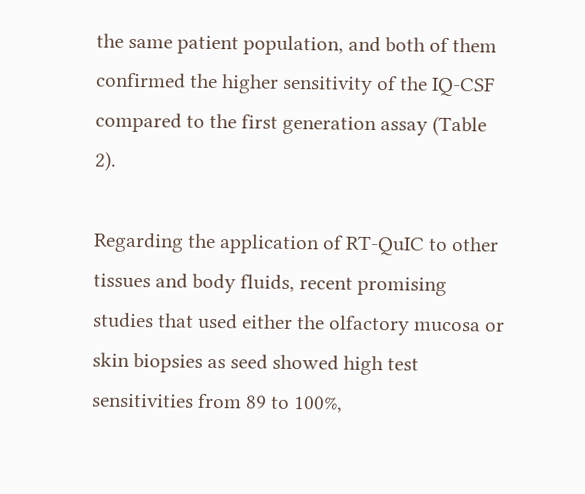the same patient population, and both of them confirmed the higher sensitivity of the IQ-CSF compared to the first generation assay (Table 2).

Regarding the application of RT-QuIC to other tissues and body fluids, recent promising studies that used either the olfactory mucosa or skin biopsies as seed showed high test sensitivities from 89 to 100%,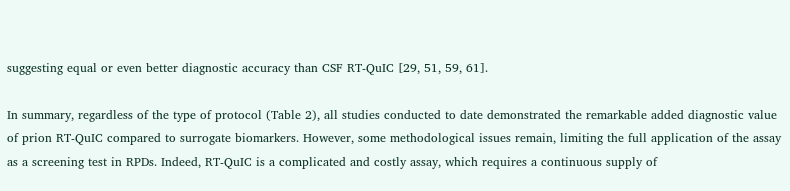suggesting equal or even better diagnostic accuracy than CSF RT-QuIC [29, 51, 59, 61].

In summary, regardless of the type of protocol (Table 2), all studies conducted to date demonstrated the remarkable added diagnostic value of prion RT-QuIC compared to surrogate biomarkers. However, some methodological issues remain, limiting the full application of the assay as a screening test in RPDs. Indeed, RT-QuIC is a complicated and costly assay, which requires a continuous supply of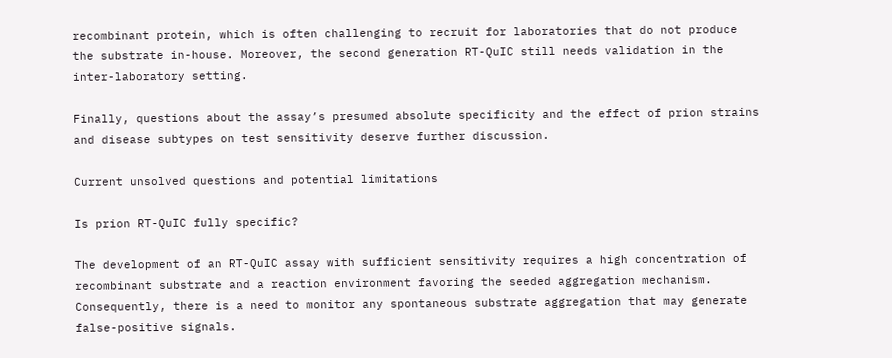recombinant protein, which is often challenging to recruit for laboratories that do not produce the substrate in-house. Moreover, the second generation RT-QuIC still needs validation in the inter-laboratory setting.

Finally, questions about the assay’s presumed absolute specificity and the effect of prion strains and disease subtypes on test sensitivity deserve further discussion.

Current unsolved questions and potential limitations

Is prion RT-QuIC fully specific?

The development of an RT-QuIC assay with sufficient sensitivity requires a high concentration of recombinant substrate and a reaction environment favoring the seeded aggregation mechanism. Consequently, there is a need to monitor any spontaneous substrate aggregation that may generate false-positive signals.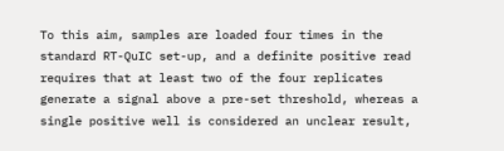To this aim, samples are loaded four times in the standard RT-QuIC set-up, and a definite positive read requires that at least two of the four replicates generate a signal above a pre-set threshold, whereas a single positive well is considered an unclear result,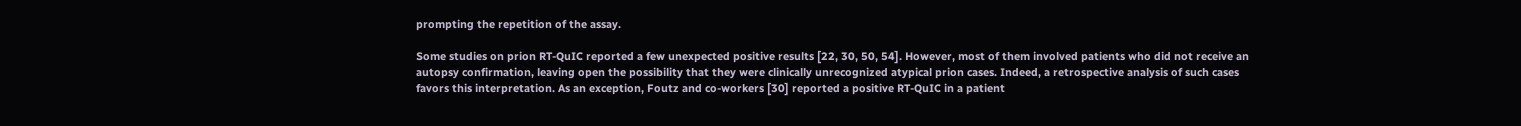prompting the repetition of the assay.

Some studies on prion RT-QuIC reported a few unexpected positive results [22, 30, 50, 54]. However, most of them involved patients who did not receive an autopsy confirmation, leaving open the possibility that they were clinically unrecognized atypical prion cases. Indeed, a retrospective analysis of such cases favors this interpretation. As an exception, Foutz and co-workers [30] reported a positive RT-QuIC in a patient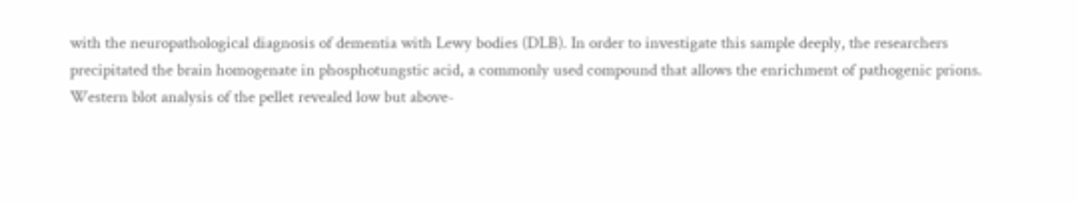with the neuropathological diagnosis of dementia with Lewy bodies (DLB). In order to investigate this sample deeply, the researchers precipitated the brain homogenate in phosphotungstic acid, a commonly used compound that allows the enrichment of pathogenic prions. Western blot analysis of the pellet revealed low but above-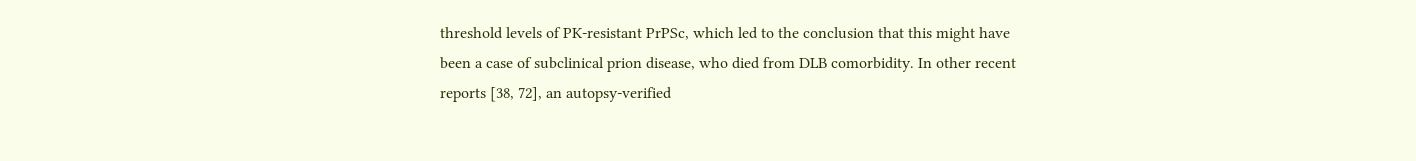threshold levels of PK-resistant PrPSc, which led to the conclusion that this might have been a case of subclinical prion disease, who died from DLB comorbidity. In other recent reports [38, 72], an autopsy-verified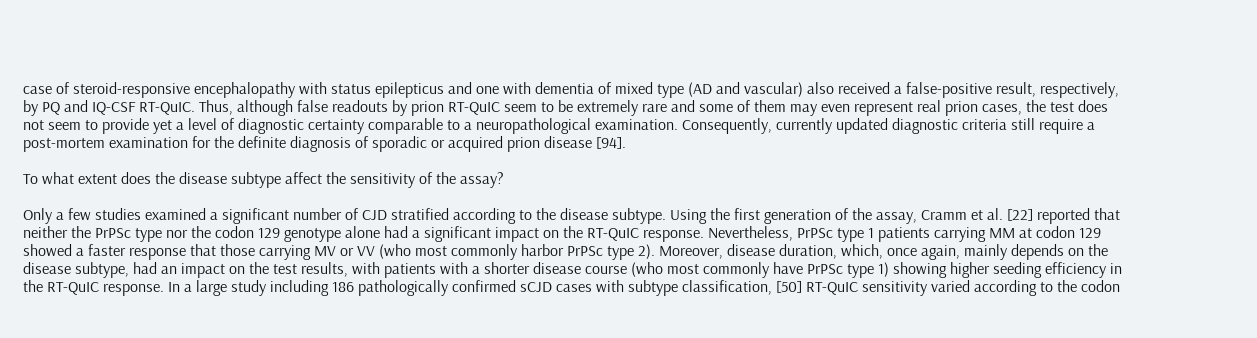case of steroid-responsive encephalopathy with status epilepticus and one with dementia of mixed type (AD and vascular) also received a false-positive result, respectively, by PQ and IQ-CSF RT-QuIC. Thus, although false readouts by prion RT-QuIC seem to be extremely rare and some of them may even represent real prion cases, the test does not seem to provide yet a level of diagnostic certainty comparable to a neuropathological examination. Consequently, currently updated diagnostic criteria still require a post-mortem examination for the definite diagnosis of sporadic or acquired prion disease [94].

To what extent does the disease subtype affect the sensitivity of the assay?

Only a few studies examined a significant number of CJD stratified according to the disease subtype. Using the first generation of the assay, Cramm et al. [22] reported that neither the PrPSc type nor the codon 129 genotype alone had a significant impact on the RT-QuIC response. Nevertheless, PrPSc type 1 patients carrying MM at codon 129 showed a faster response that those carrying MV or VV (who most commonly harbor PrPSc type 2). Moreover, disease duration, which, once again, mainly depends on the disease subtype, had an impact on the test results, with patients with a shorter disease course (who most commonly have PrPSc type 1) showing higher seeding efficiency in the RT-QuIC response. In a large study including 186 pathologically confirmed sCJD cases with subtype classification, [50] RT-QuIC sensitivity varied according to the codon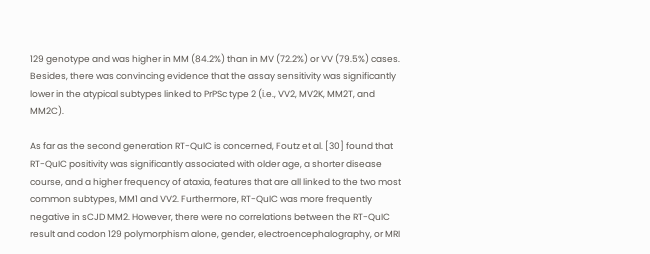129 genotype and was higher in MM (84.2%) than in MV (72.2%) or VV (79.5%) cases. Besides, there was convincing evidence that the assay sensitivity was significantly lower in the atypical subtypes linked to PrPSc type 2 (i.e., VV2, MV2K, MM2T, and MM2C).

As far as the second generation RT-QuIC is concerned, Foutz et al. [30] found that RT-QuIC positivity was significantly associated with older age, a shorter disease course, and a higher frequency of ataxia, features that are all linked to the two most common subtypes, MM1 and VV2. Furthermore, RT-QuIC was more frequently negative in sCJD MM2. However, there were no correlations between the RT-QuIC result and codon 129 polymorphism alone, gender, electroencephalography, or MRI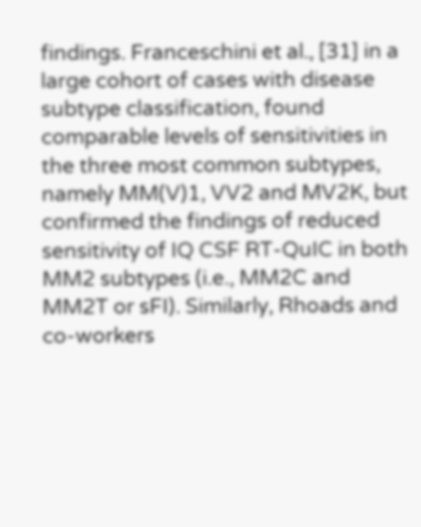findings. Franceschini et al., [31] in a large cohort of cases with disease subtype classification, found comparable levels of sensitivities in the three most common subtypes, namely MM(V)1, VV2 and MV2K, but confirmed the findings of reduced sensitivity of IQ CSF RT-QuIC in both MM2 subtypes (i.e., MM2C and MM2T or sFI). Similarly, Rhoads and co-workers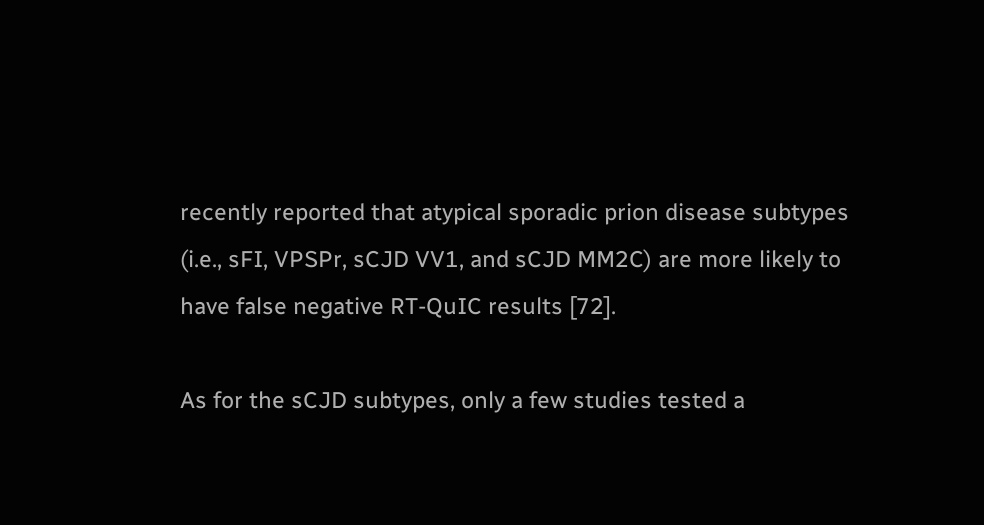recently reported that atypical sporadic prion disease subtypes (i.e., sFI, VPSPr, sCJD VV1, and sCJD MM2C) are more likely to have false negative RT-QuIC results [72].

As for the sCJD subtypes, only a few studies tested a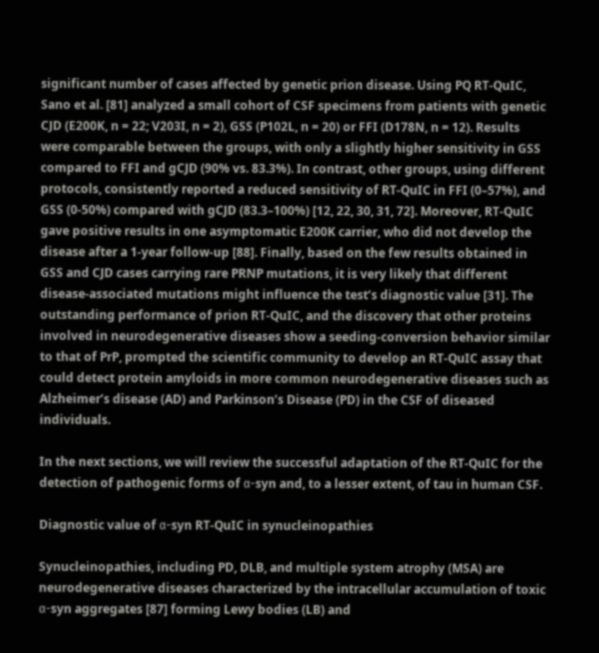significant number of cases affected by genetic prion disease. Using PQ RT-QuIC, Sano et al. [81] analyzed a small cohort of CSF specimens from patients with genetic CJD (E200K, n = 22; V203I, n = 2), GSS (P102L, n = 20) or FFI (D178N, n = 12). Results were comparable between the groups, with only a slightly higher sensitivity in GSS compared to FFI and gCJD (90% vs. 83.3%). In contrast, other groups, using different protocols, consistently reported a reduced sensitivity of RT-QuIC in FFI (0–57%), and GSS (0-50%) compared with gCJD (83.3–100%) [12, 22, 30, 31, 72]. Moreover, RT-QuIC gave positive results in one asymptomatic E200K carrier, who did not develop the disease after a 1-year follow-up [88]. Finally, based on the few results obtained in GSS and CJD cases carrying rare PRNP mutations, it is very likely that different disease-associated mutations might influence the test’s diagnostic value [31]. The outstanding performance of prion RT-QuIC, and the discovery that other proteins involved in neurodegenerative diseases show a seeding-conversion behavior similar to that of PrP, prompted the scientific community to develop an RT-QuIC assay that could detect protein amyloids in more common neurodegenerative diseases such as Alzheimer’s disease (AD) and Parkinson’s Disease (PD) in the CSF of diseased individuals.

In the next sections, we will review the successful adaptation of the RT-QuIC for the detection of pathogenic forms of α-syn and, to a lesser extent, of tau in human CSF.

Diagnostic value of α-syn RT-QuIC in synucleinopathies

Synucleinopathies, including PD, DLB, and multiple system atrophy (MSA) are neurodegenerative diseases characterized by the intracellular accumulation of toxic α-syn aggregates [87] forming Lewy bodies (LB) and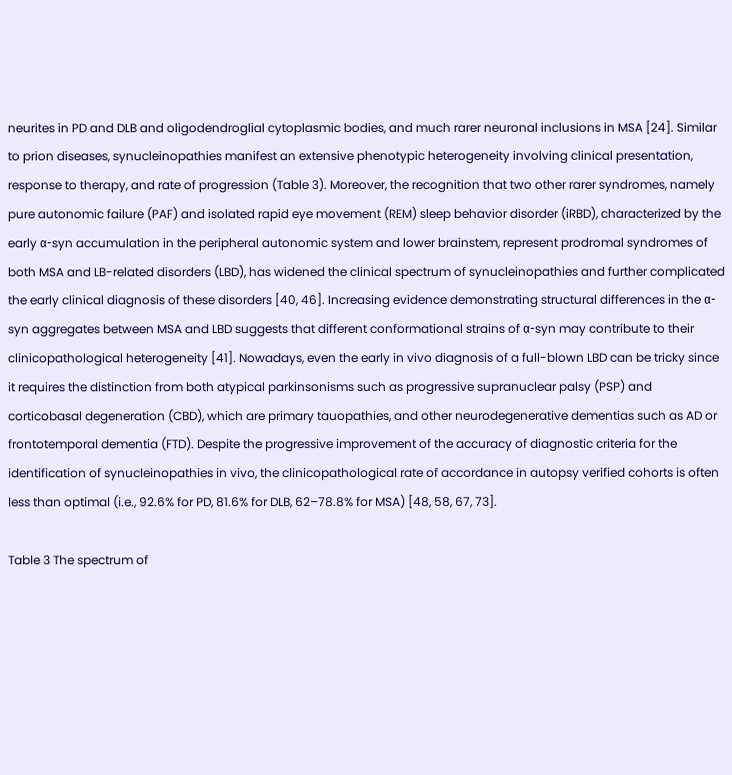neurites in PD and DLB and oligodendroglial cytoplasmic bodies, and much rarer neuronal inclusions in MSA [24]. Similar to prion diseases, synucleinopathies manifest an extensive phenotypic heterogeneity involving clinical presentation, response to therapy, and rate of progression (Table 3). Moreover, the recognition that two other rarer syndromes, namely pure autonomic failure (PAF) and isolated rapid eye movement (REM) sleep behavior disorder (iRBD), characterized by the early α-syn accumulation in the peripheral autonomic system and lower brainstem, represent prodromal syndromes of both MSA and LB-related disorders (LBD), has widened the clinical spectrum of synucleinopathies and further complicated the early clinical diagnosis of these disorders [40, 46]. Increasing evidence demonstrating structural differences in the α-syn aggregates between MSA and LBD suggests that different conformational strains of α-syn may contribute to their clinicopathological heterogeneity [41]. Nowadays, even the early in vivo diagnosis of a full-blown LBD can be tricky since it requires the distinction from both atypical parkinsonisms such as progressive supranuclear palsy (PSP) and corticobasal degeneration (CBD), which are primary tauopathies, and other neurodegenerative dementias such as AD or frontotemporal dementia (FTD). Despite the progressive improvement of the accuracy of diagnostic criteria for the identification of synucleinopathies in vivo, the clinicopathological rate of accordance in autopsy verified cohorts is often less than optimal (i.e., 92.6% for PD, 81.6% for DLB, 62–78.8% for MSA) [48, 58, 67, 73].

Table 3 The spectrum of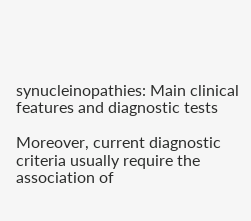synucleinopathies: Main clinical features and diagnostic tests

Moreover, current diagnostic criteria usually require the association of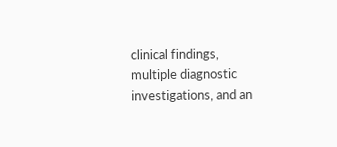clinical findings, multiple diagnostic investigations, and an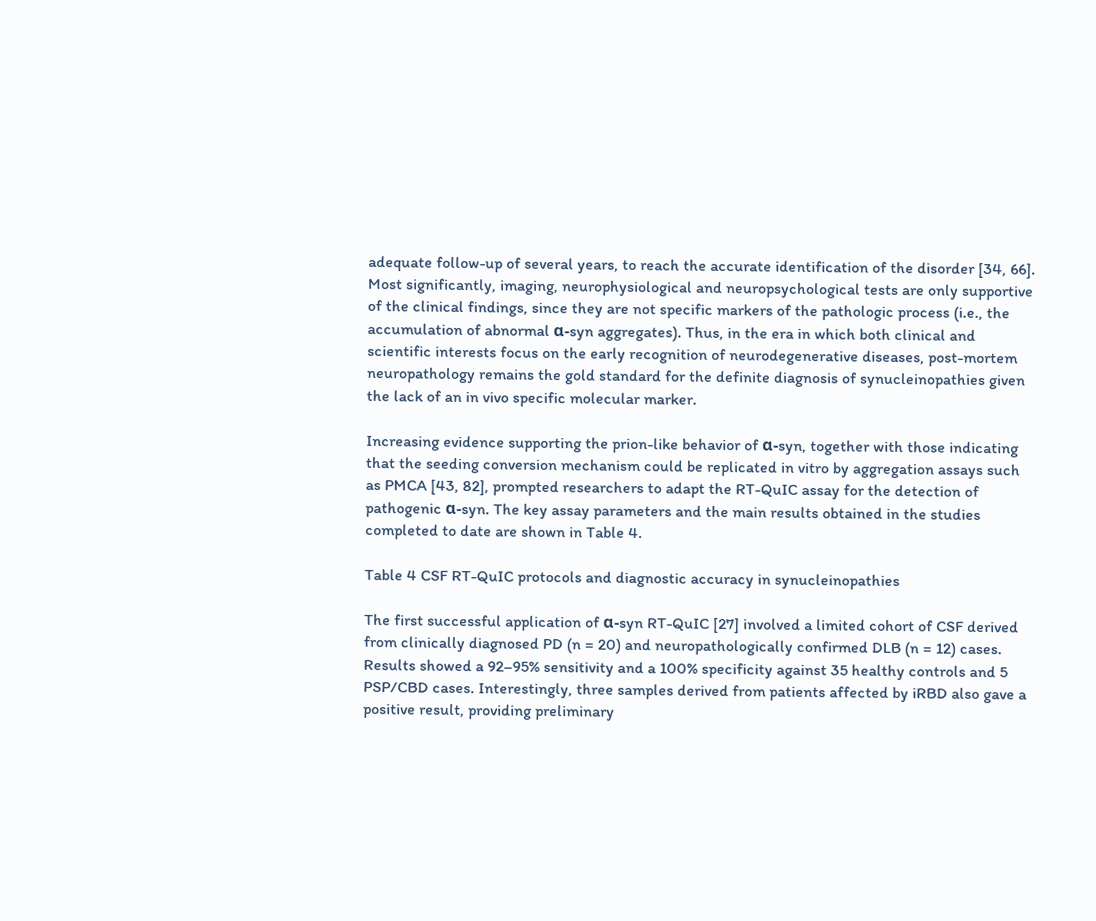adequate follow-up of several years, to reach the accurate identification of the disorder [34, 66]. Most significantly, imaging, neurophysiological and neuropsychological tests are only supportive of the clinical findings, since they are not specific markers of the pathologic process (i.e., the accumulation of abnormal α-syn aggregates). Thus, in the era in which both clinical and scientific interests focus on the early recognition of neurodegenerative diseases, post-mortem neuropathology remains the gold standard for the definite diagnosis of synucleinopathies given the lack of an in vivo specific molecular marker.

Increasing evidence supporting the prion-like behavior of α-syn, together with those indicating that the seeding conversion mechanism could be replicated in vitro by aggregation assays such as PMCA [43, 82], prompted researchers to adapt the RT-QuIC assay for the detection of pathogenic α-syn. The key assay parameters and the main results obtained in the studies completed to date are shown in Table 4.

Table 4 CSF RT-QuIC protocols and diagnostic accuracy in synucleinopathies

The first successful application of α-syn RT-QuIC [27] involved a limited cohort of CSF derived from clinically diagnosed PD (n = 20) and neuropathologically confirmed DLB (n = 12) cases. Results showed a 92–95% sensitivity and a 100% specificity against 35 healthy controls and 5 PSP/CBD cases. Interestingly, three samples derived from patients affected by iRBD also gave a positive result, providing preliminary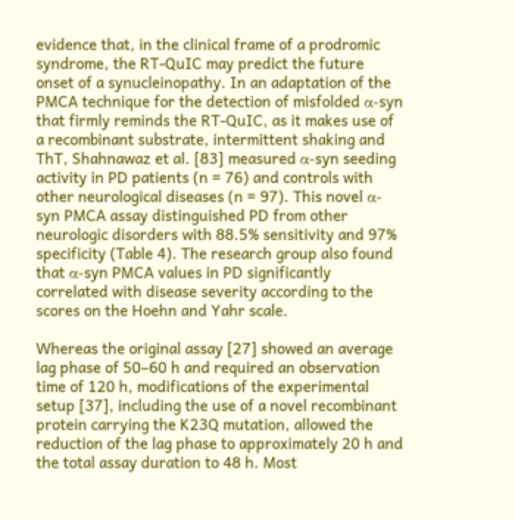evidence that, in the clinical frame of a prodromic syndrome, the RT-QuIC may predict the future onset of a synucleinopathy. In an adaptation of the PMCA technique for the detection of misfolded α-syn that firmly reminds the RT-QuIC, as it makes use of a recombinant substrate, intermittent shaking and ThT, Shahnawaz et al. [83] measured α-syn seeding activity in PD patients (n = 76) and controls with other neurological diseases (n = 97). This novel α-syn PMCA assay distinguished PD from other neurologic disorders with 88.5% sensitivity and 97% specificity (Table 4). The research group also found that α-syn PMCA values in PD significantly correlated with disease severity according to the scores on the Hoehn and Yahr scale.

Whereas the original assay [27] showed an average lag phase of 50–60 h and required an observation time of 120 h, modifications of the experimental setup [37], including the use of a novel recombinant protein carrying the K23Q mutation, allowed the reduction of the lag phase to approximately 20 h and the total assay duration to 48 h. Most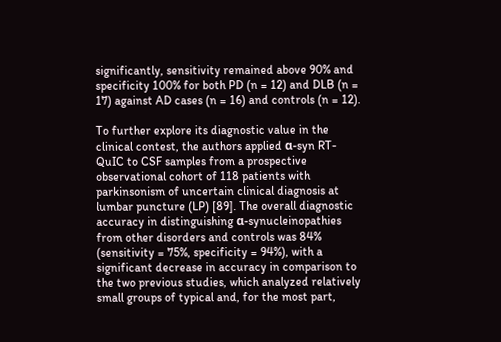significantly, sensitivity remained above 90% and specificity 100% for both PD (n = 12) and DLB (n = 17) against AD cases (n = 16) and controls (n = 12).

To further explore its diagnostic value in the clinical contest, the authors applied α-syn RT-QuIC to CSF samples from a prospective observational cohort of 118 patients with parkinsonism of uncertain clinical diagnosis at lumbar puncture (LP) [89]. The overall diagnostic accuracy in distinguishing α-synucleinopathies from other disorders and controls was 84% (sensitivity = 75%, specificity = 94%), with a significant decrease in accuracy in comparison to the two previous studies, which analyzed relatively small groups of typical and, for the most part,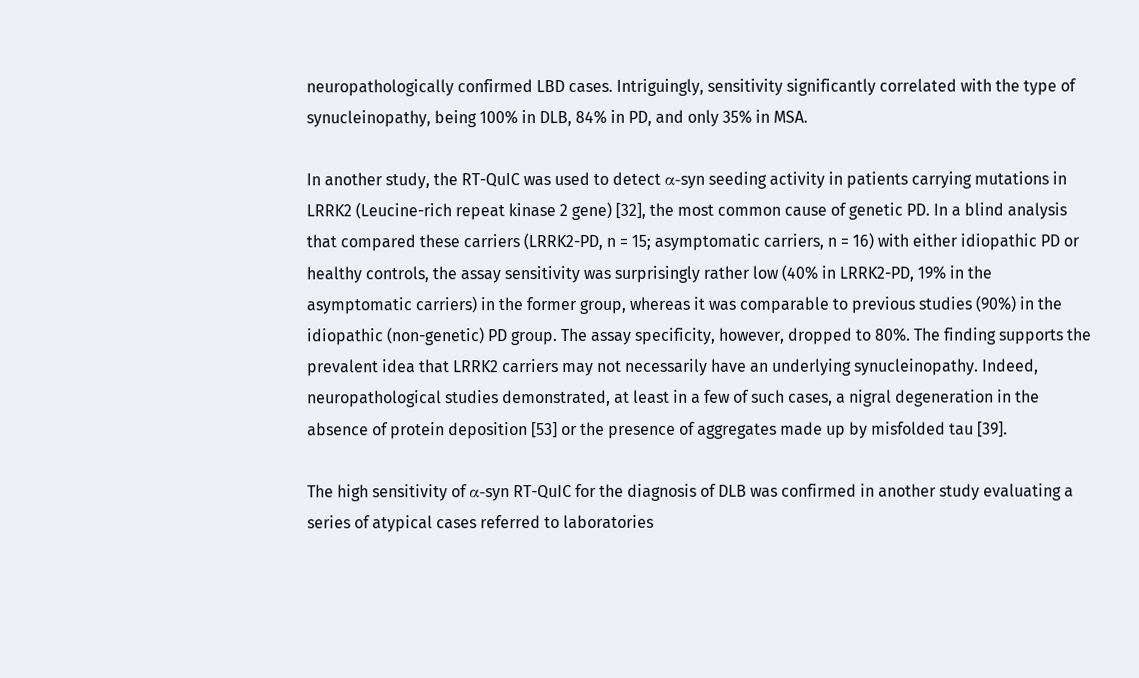neuropathologically confirmed LBD cases. Intriguingly, sensitivity significantly correlated with the type of synucleinopathy, being 100% in DLB, 84% in PD, and only 35% in MSA.

In another study, the RT-QuIC was used to detect α-syn seeding activity in patients carrying mutations in LRRK2 (Leucine-rich repeat kinase 2 gene) [32], the most common cause of genetic PD. In a blind analysis that compared these carriers (LRRK2-PD, n = 15; asymptomatic carriers, n = 16) with either idiopathic PD or healthy controls, the assay sensitivity was surprisingly rather low (40% in LRRK2-PD, 19% in the asymptomatic carriers) in the former group, whereas it was comparable to previous studies (90%) in the idiopathic (non-genetic) PD group. The assay specificity, however, dropped to 80%. The finding supports the prevalent idea that LRRK2 carriers may not necessarily have an underlying synucleinopathy. Indeed, neuropathological studies demonstrated, at least in a few of such cases, a nigral degeneration in the absence of protein deposition [53] or the presence of aggregates made up by misfolded tau [39].

The high sensitivity of α-syn RT-QuIC for the diagnosis of DLB was confirmed in another study evaluating a series of atypical cases referred to laboratories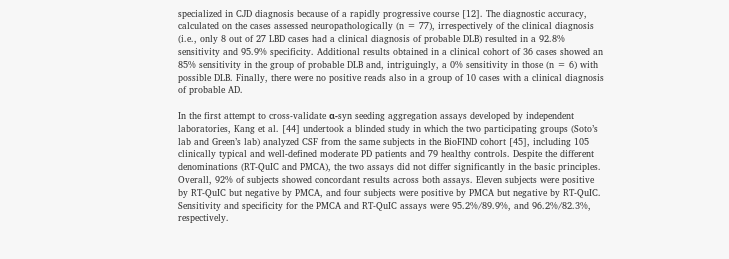specialized in CJD diagnosis because of a rapidly progressive course [12]. The diagnostic accuracy, calculated on the cases assessed neuropathologically (n = 77), irrespectively of the clinical diagnosis (i.e., only 8 out of 27 LBD cases had a clinical diagnosis of probable DLB) resulted in a 92.8% sensitivity and 95.9% specificity. Additional results obtained in a clinical cohort of 36 cases showed an 85% sensitivity in the group of probable DLB and, intriguingly, a 0% sensitivity in those (n = 6) with possible DLB. Finally, there were no positive reads also in a group of 10 cases with a clinical diagnosis of probable AD.

In the first attempt to cross-validate α-syn seeding aggregation assays developed by independent laboratories, Kang et al. [44] undertook a blinded study in which the two participating groups (Soto’s lab and Green’s lab) analyzed CSF from the same subjects in the BioFIND cohort [45], including 105 clinically typical and well-defined moderate PD patients and 79 healthy controls. Despite the different denominations (RT-QuIC and PMCA), the two assays did not differ significantly in the basic principles. Overall, 92% of subjects showed concordant results across both assays. Eleven subjects were positive by RT-QuIC but negative by PMCA, and four subjects were positive by PMCA but negative by RT-QuIC. Sensitivity and specificity for the PMCA and RT-QuIC assays were 95.2%/89.9%, and 96.2%/82.3%, respectively.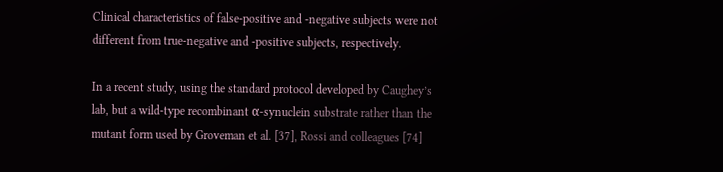Clinical characteristics of false-positive and -negative subjects were not different from true-negative and -positive subjects, respectively.

In a recent study, using the standard protocol developed by Caughey’s lab, but a wild-type recombinant α-synuclein substrate rather than the mutant form used by Groveman et al. [37], Rossi and colleagues [74]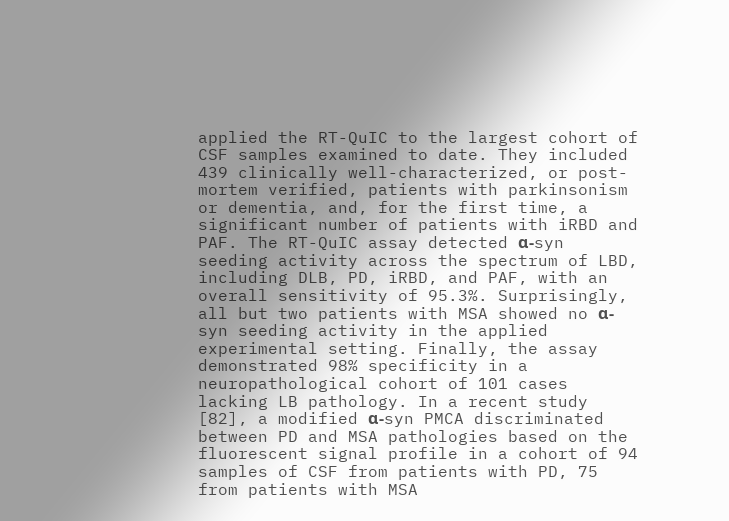applied the RT-QuIC to the largest cohort of CSF samples examined to date. They included 439 clinically well-characterized, or post-mortem verified, patients with parkinsonism or dementia, and, for the first time, a significant number of patients with iRBD and PAF. The RT-QuIC assay detected α-syn seeding activity across the spectrum of LBD, including DLB, PD, iRBD, and PAF, with an overall sensitivity of 95.3%. Surprisingly, all but two patients with MSA showed no α-syn seeding activity in the applied experimental setting. Finally, the assay demonstrated 98% specificity in a neuropathological cohort of 101 cases lacking LB pathology. In a recent study [82], a modified α-syn PMCA discriminated between PD and MSA pathologies based on the fluorescent signal profile in a cohort of 94 samples of CSF from patients with PD, 75 from patients with MSA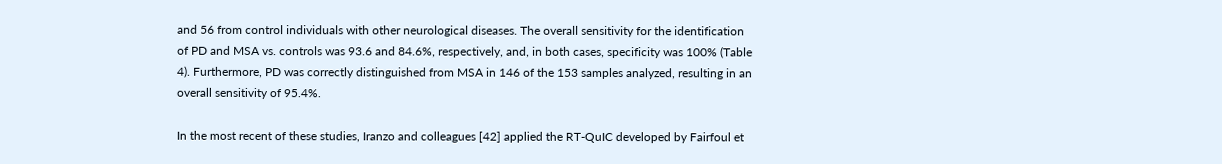and 56 from control individuals with other neurological diseases. The overall sensitivity for the identification of PD and MSA vs. controls was 93.6 and 84.6%, respectively, and, in both cases, specificity was 100% (Table 4). Furthermore, PD was correctly distinguished from MSA in 146 of the 153 samples analyzed, resulting in an overall sensitivity of 95.4%.

In the most recent of these studies, Iranzo and colleagues [42] applied the RT-QuIC developed by Fairfoul et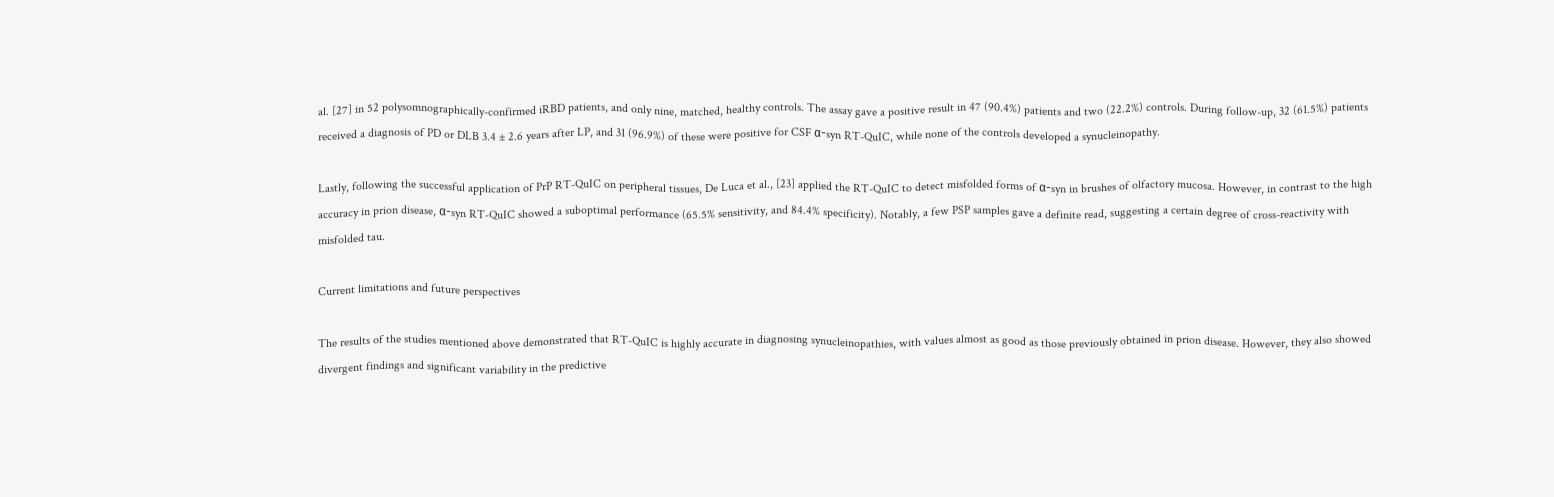al. [27] in 52 polysomnographically-confirmed iRBD patients, and only nine, matched, healthy controls. The assay gave a positive result in 47 (90.4%) patients and two (22.2%) controls. During follow-up, 32 (61.5%) patients received a diagnosis of PD or DLB 3.4 ± 2.6 years after LP, and 31 (96.9%) of these were positive for CSF α-syn RT-QuIC, while none of the controls developed a synucleinopathy.

Lastly, following the successful application of PrP RT-QuIC on peripheral tissues, De Luca et al., [23] applied the RT-QuIC to detect misfolded forms of α-syn in brushes of olfactory mucosa. However, in contrast to the high accuracy in prion disease, α-syn RT-QuIC showed a suboptimal performance (65.5% sensitivity, and 84.4% specificity). Notably, a few PSP samples gave a definite read, suggesting a certain degree of cross-reactivity with misfolded tau.

Current limitations and future perspectives

The results of the studies mentioned above demonstrated that RT-QuIC is highly accurate in diagnosing synucleinopathies, with values almost as good as those previously obtained in prion disease. However, they also showed divergent findings and significant variability in the predictive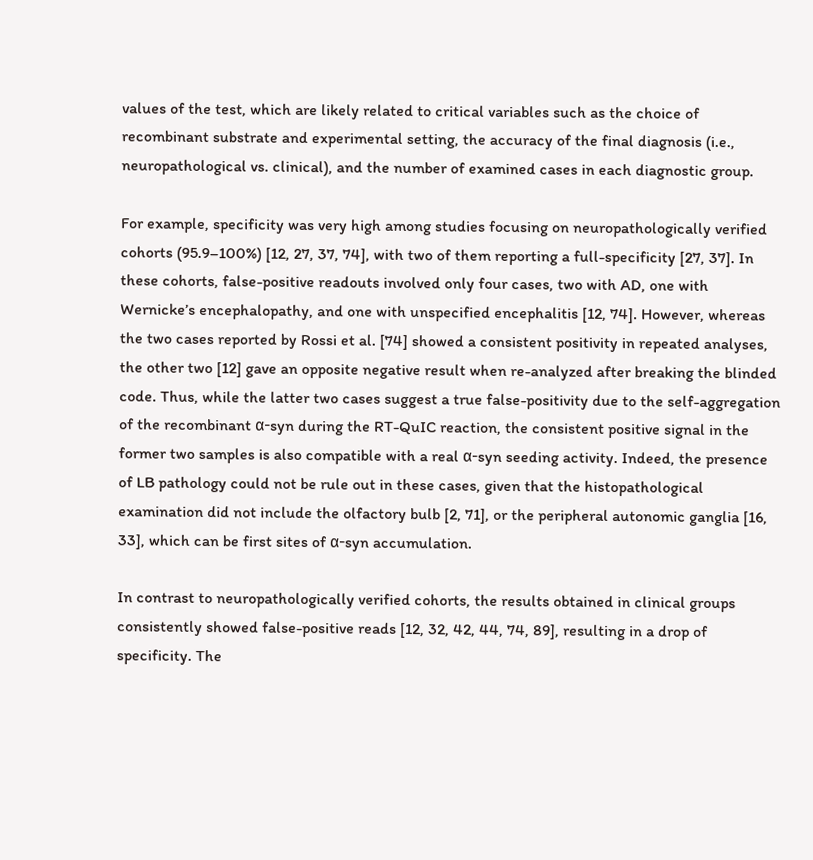values of the test, which are likely related to critical variables such as the choice of recombinant substrate and experimental setting, the accuracy of the final diagnosis (i.e., neuropathological vs. clinical), and the number of examined cases in each diagnostic group.

For example, specificity was very high among studies focusing on neuropathologically verified cohorts (95.9–100%) [12, 27, 37, 74], with two of them reporting a full-specificity [27, 37]. In these cohorts, false-positive readouts involved only four cases, two with AD, one with Wernicke’s encephalopathy, and one with unspecified encephalitis [12, 74]. However, whereas the two cases reported by Rossi et al. [74] showed a consistent positivity in repeated analyses, the other two [12] gave an opposite negative result when re-analyzed after breaking the blinded code. Thus, while the latter two cases suggest a true false-positivity due to the self-aggregation of the recombinant α-syn during the RT-QuIC reaction, the consistent positive signal in the former two samples is also compatible with a real α-syn seeding activity. Indeed, the presence of LB pathology could not be rule out in these cases, given that the histopathological examination did not include the olfactory bulb [2, 71], or the peripheral autonomic ganglia [16, 33], which can be first sites of α-syn accumulation.

In contrast to neuropathologically verified cohorts, the results obtained in clinical groups consistently showed false-positive reads [12, 32, 42, 44, 74, 89], resulting in a drop of specificity. The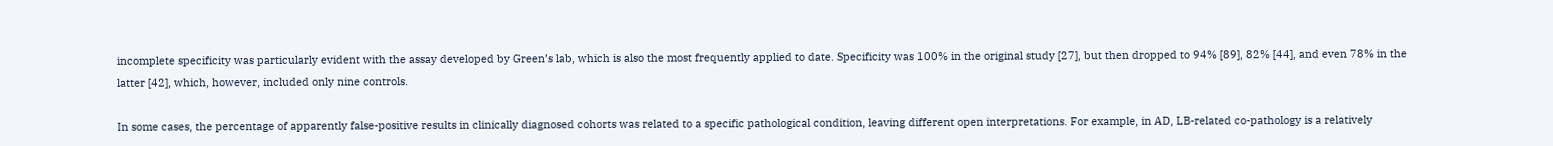incomplete specificity was particularly evident with the assay developed by Green’s lab, which is also the most frequently applied to date. Specificity was 100% in the original study [27], but then dropped to 94% [89], 82% [44], and even 78% in the latter [42], which, however, included only nine controls.

In some cases, the percentage of apparently false-positive results in clinically diagnosed cohorts was related to a specific pathological condition, leaving different open interpretations. For example, in AD, LB-related co-pathology is a relatively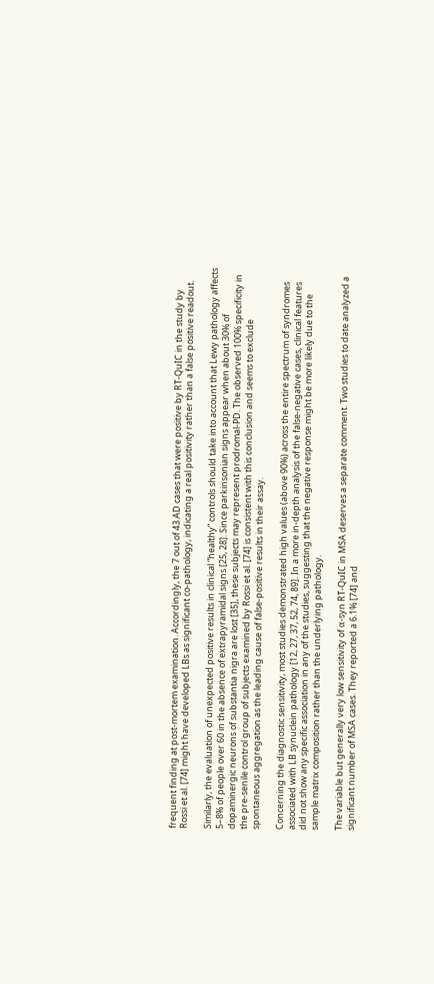frequent finding at post-mortem examination. Accordingly, the 7 out of 43 AD cases that were positive by RT-QuIC in the study by Rossi et al. [74] might have developed LBs as significant co-pathology, indicating a real positivity rather than a false positive readout.

Similarly, the evaluation of unexpected positive results in clinical “healthy” controls should take into account that Lewy pathology affects 5–8% of people over 60 in the absence of extrapyramidal signs [25, 28]. Since parkinsonian signs appear when about 30% of dopaminergic neurons of substantia nigra are lost [35], these subjects may represent prodromal-PD. The observed 100% specificity in the pre-senile control group of subjects examined by Rossi et al. [74] is consistent with this conclusion and seems to exclude spontaneous aggregation as the leading cause of false-positive results in their assay.

Concerning the diagnostic sensitivity, most studies demonstrated high values (above 90%) across the entire spectrum of syndromes associated with LB synuclein pathology [12, 27, 37, 52, 74, 89]. In a more in-depth analysis of the false-negative cases, clinical features did not show any specific association in any of the studies, suggesting that the negative response might be more likely due to the sample matrix composition rather than the underlying pathology.

The variable but generally very low sensitivity of α-syn RT-QuIC in MSA deserves a separate comment. Two studies to date analyzed a significant number of MSA cases. They reported a 6.1% [74] and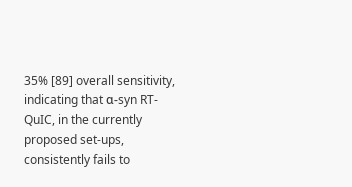35% [89] overall sensitivity, indicating that α-syn RT-QuIC, in the currently proposed set-ups, consistently fails to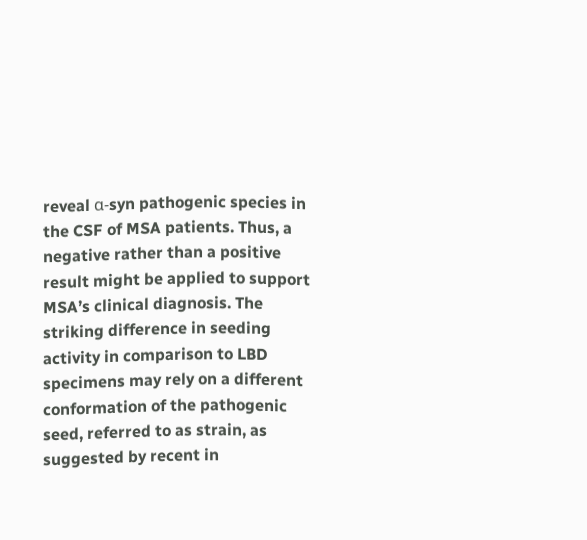reveal α-syn pathogenic species in the CSF of MSA patients. Thus, a negative rather than a positive result might be applied to support MSA’s clinical diagnosis. The striking difference in seeding activity in comparison to LBD specimens may rely on a different conformation of the pathogenic seed, referred to as strain, as suggested by recent in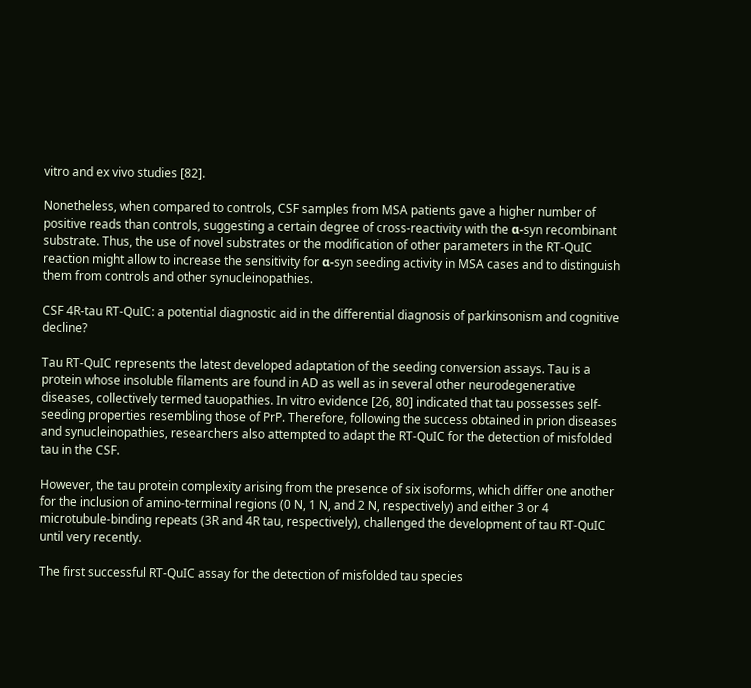vitro and ex vivo studies [82].

Nonetheless, when compared to controls, CSF samples from MSA patients gave a higher number of positive reads than controls, suggesting a certain degree of cross-reactivity with the α-syn recombinant substrate. Thus, the use of novel substrates or the modification of other parameters in the RT-QuIC reaction might allow to increase the sensitivity for α-syn seeding activity in MSA cases and to distinguish them from controls and other synucleinopathies.

CSF 4R-tau RT-QuIC: a potential diagnostic aid in the differential diagnosis of parkinsonism and cognitive decline?

Tau RT-QuIC represents the latest developed adaptation of the seeding conversion assays. Tau is a protein whose insoluble filaments are found in AD as well as in several other neurodegenerative diseases, collectively termed tauopathies. In vitro evidence [26, 80] indicated that tau possesses self-seeding properties resembling those of PrP. Therefore, following the success obtained in prion diseases and synucleinopathies, researchers also attempted to adapt the RT-QuIC for the detection of misfolded tau in the CSF.

However, the tau protein complexity arising from the presence of six isoforms, which differ one another for the inclusion of amino-terminal regions (0 N, 1 N, and 2 N, respectively) and either 3 or 4 microtubule-binding repeats (3R and 4R tau, respectively), challenged the development of tau RT-QuIC until very recently.

The first successful RT-QuIC assay for the detection of misfolded tau species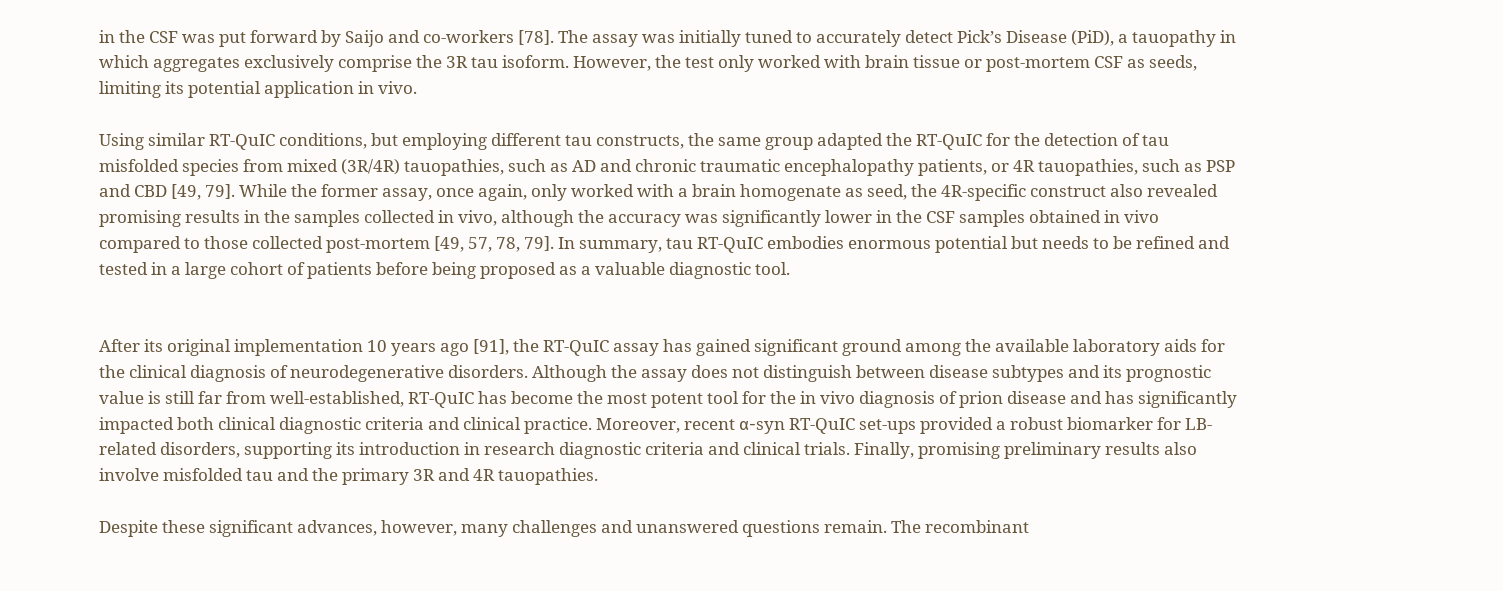in the CSF was put forward by Saijo and co-workers [78]. The assay was initially tuned to accurately detect Pick’s Disease (PiD), a tauopathy in which aggregates exclusively comprise the 3R tau isoform. However, the test only worked with brain tissue or post-mortem CSF as seeds, limiting its potential application in vivo.

Using similar RT-QuIC conditions, but employing different tau constructs, the same group adapted the RT-QuIC for the detection of tau misfolded species from mixed (3R/4R) tauopathies, such as AD and chronic traumatic encephalopathy patients, or 4R tauopathies, such as PSP and CBD [49, 79]. While the former assay, once again, only worked with a brain homogenate as seed, the 4R-specific construct also revealed promising results in the samples collected in vivo, although the accuracy was significantly lower in the CSF samples obtained in vivo compared to those collected post-mortem [49, 57, 78, 79]. In summary, tau RT-QuIC embodies enormous potential but needs to be refined and tested in a large cohort of patients before being proposed as a valuable diagnostic tool.


After its original implementation 10 years ago [91], the RT-QuIC assay has gained significant ground among the available laboratory aids for the clinical diagnosis of neurodegenerative disorders. Although the assay does not distinguish between disease subtypes and its prognostic value is still far from well-established, RT-QuIC has become the most potent tool for the in vivo diagnosis of prion disease and has significantly impacted both clinical diagnostic criteria and clinical practice. Moreover, recent α-syn RT-QuIC set-ups provided a robust biomarker for LB-related disorders, supporting its introduction in research diagnostic criteria and clinical trials. Finally, promising preliminary results also involve misfolded tau and the primary 3R and 4R tauopathies.

Despite these significant advances, however, many challenges and unanswered questions remain. The recombinant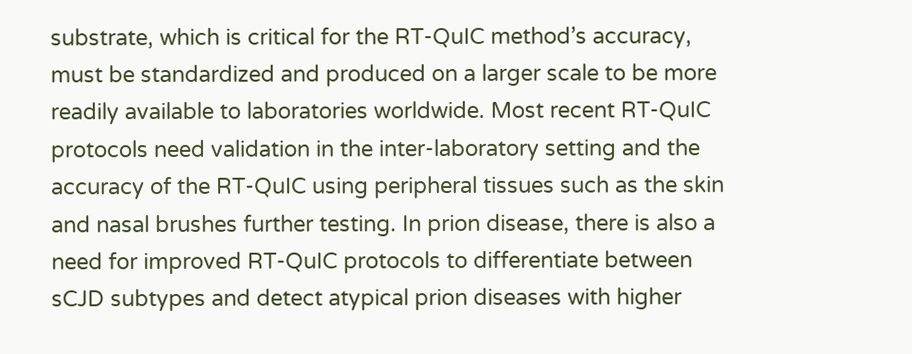substrate, which is critical for the RT-QuIC method’s accuracy, must be standardized and produced on a larger scale to be more readily available to laboratories worldwide. Most recent RT-QuIC protocols need validation in the inter-laboratory setting and the accuracy of the RT-QuIC using peripheral tissues such as the skin and nasal brushes further testing. In prion disease, there is also a need for improved RT-QuIC protocols to differentiate between sCJD subtypes and detect atypical prion diseases with higher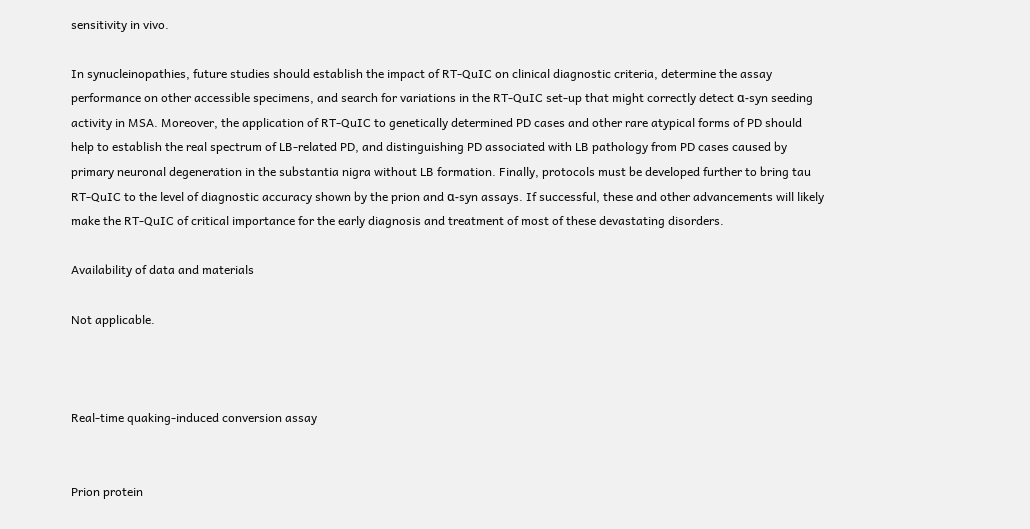sensitivity in vivo.

In synucleinopathies, future studies should establish the impact of RT-QuIC on clinical diagnostic criteria, determine the assay performance on other accessible specimens, and search for variations in the RT-QuIC set-up that might correctly detect α-syn seeding activity in MSA. Moreover, the application of RT-QuIC to genetically determined PD cases and other rare atypical forms of PD should help to establish the real spectrum of LB-related PD, and distinguishing PD associated with LB pathology from PD cases caused by primary neuronal degeneration in the substantia nigra without LB formation. Finally, protocols must be developed further to bring tau RT-QuIC to the level of diagnostic accuracy shown by the prion and α-syn assays. If successful, these and other advancements will likely make the RT-QuIC of critical importance for the early diagnosis and treatment of most of these devastating disorders.

Availability of data and materials

Not applicable.



Real-time quaking-induced conversion assay


Prion protein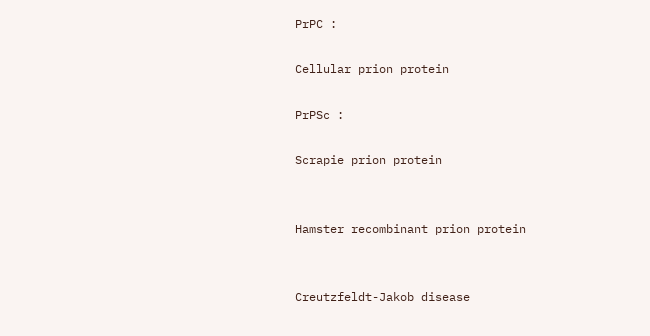PrPC :

Cellular prion protein

PrPSc :

Scrapie prion protein


Hamster recombinant prion protein


Creutzfeldt-Jakob disease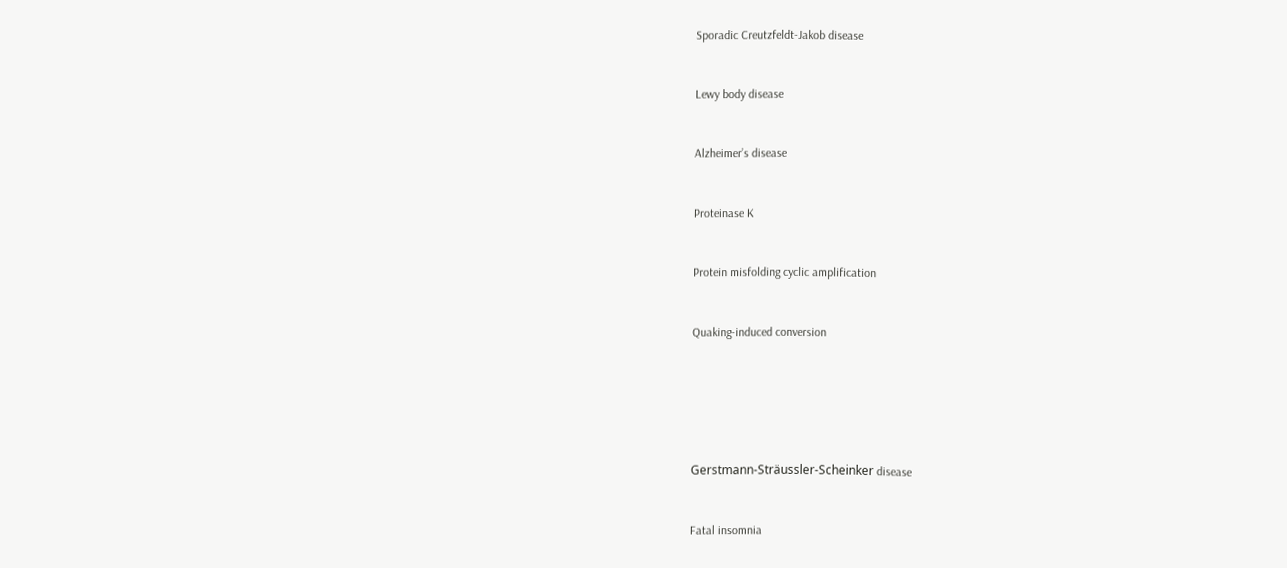Sporadic Creutzfeldt-Jakob disease


Lewy body disease


Alzheimer’s disease


Proteinase K


Protein misfolding cyclic amplification


Quaking-induced conversion






Gerstmann-Sträussler-Scheinker disease


Fatal insomnia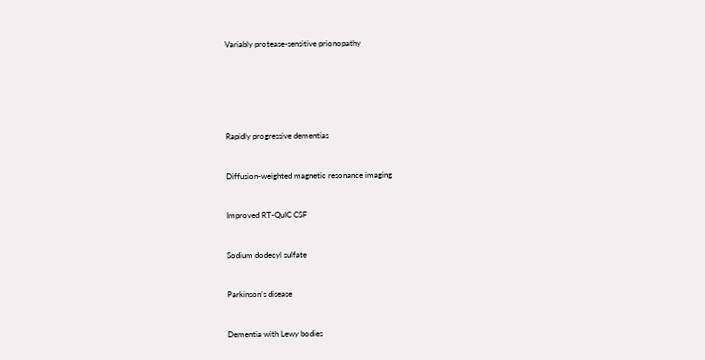Variably protease-sensitive prionopathy






Rapidly progressive dementias


Diffusion-weighted magnetic resonance imaging


Improved RT-QuIC CSF


Sodium dodecyl sulfate


Parkinson’s disease


Dementia with Lewy bodies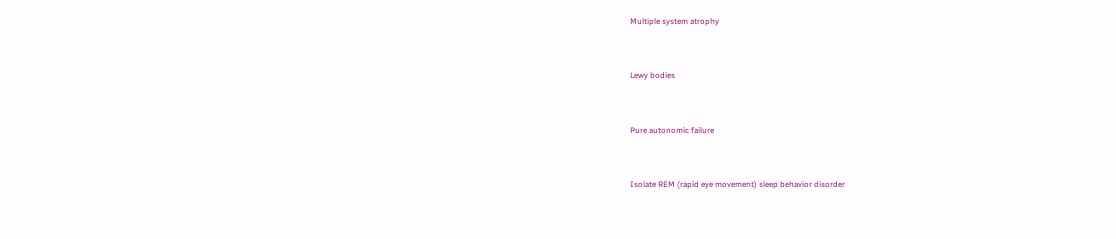Multiple system atrophy


Lewy bodies


Pure autonomic failure


Isolate REM (rapid eye movement) sleep behavior disorder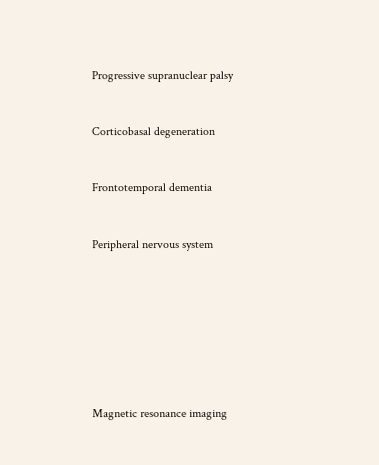Progressive supranuclear palsy


Corticobasal degeneration


Frontotemporal dementia


Peripheral nervous system








Magnetic resonance imaging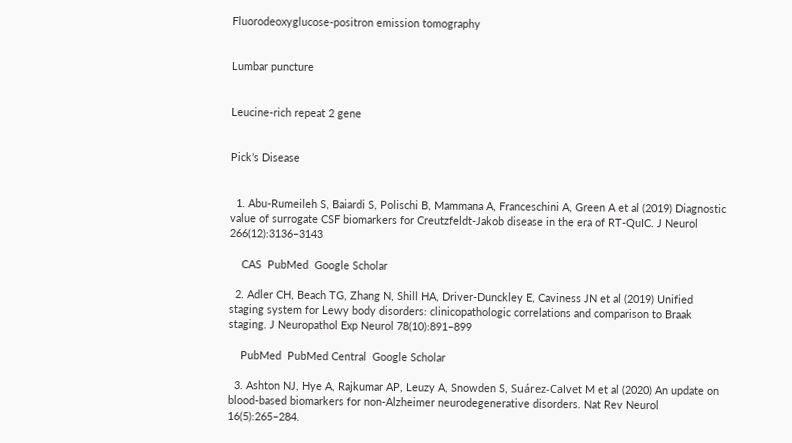Fluorodeoxyglucose-positron emission tomography


Lumbar puncture


Leucine-rich repeat 2 gene


Pick’s Disease


  1. Abu-Rumeileh S, Baiardi S, Polischi B, Mammana A, Franceschini A, Green A et al (2019) Diagnostic value of surrogate CSF biomarkers for Creutzfeldt-Jakob disease in the era of RT-QuIC. J Neurol 266(12):3136–3143

    CAS  PubMed  Google Scholar

  2. Adler CH, Beach TG, Zhang N, Shill HA, Driver-Dunckley E, Caviness JN et al (2019) Unified staging system for Lewy body disorders: clinicopathologic correlations and comparison to Braak staging. J Neuropathol Exp Neurol 78(10):891–899

    PubMed  PubMed Central  Google Scholar

  3. Ashton NJ, Hye A, Rajkumar AP, Leuzy A, Snowden S, Suárez-Calvet M et al (2020) An update on blood-based biomarkers for non-Alzheimer neurodegenerative disorders. Nat Rev Neurol 16(5):265–284.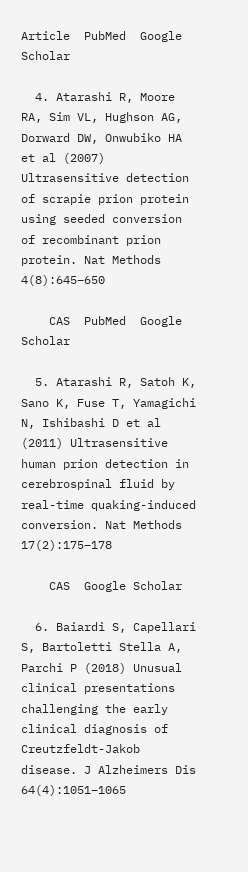Article  PubMed  Google Scholar

  4. Atarashi R, Moore RA, Sim VL, Hughson AG, Dorward DW, Onwubiko HA et al (2007) Ultrasensitive detection of scrapie prion protein using seeded conversion of recombinant prion protein. Nat Methods 4(8):645–650

    CAS  PubMed  Google Scholar

  5. Atarashi R, Satoh K, Sano K, Fuse T, Yamagichi N, Ishibashi D et al (2011) Ultrasensitive human prion detection in cerebrospinal fluid by real-time quaking-induced conversion. Nat Methods 17(2):175–178

    CAS  Google Scholar

  6. Baiardi S, Capellari S, Bartoletti Stella A, Parchi P (2018) Unusual clinical presentations challenging the early clinical diagnosis of Creutzfeldt-Jakob disease. J Alzheimers Dis 64(4):1051–1065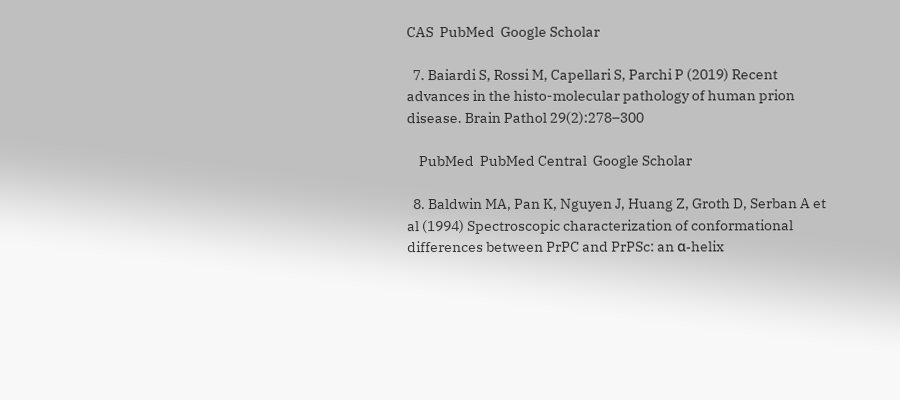CAS  PubMed  Google Scholar

  7. Baiardi S, Rossi M, Capellari S, Parchi P (2019) Recent advances in the histo-molecular pathology of human prion disease. Brain Pathol 29(2):278–300

    PubMed  PubMed Central  Google Scholar

  8. Baldwin MA, Pan K, Nguyen J, Huang Z, Groth D, Serban A et al (1994) Spectroscopic characterization of conformational differences between PrPC and PrPSc: an α-helix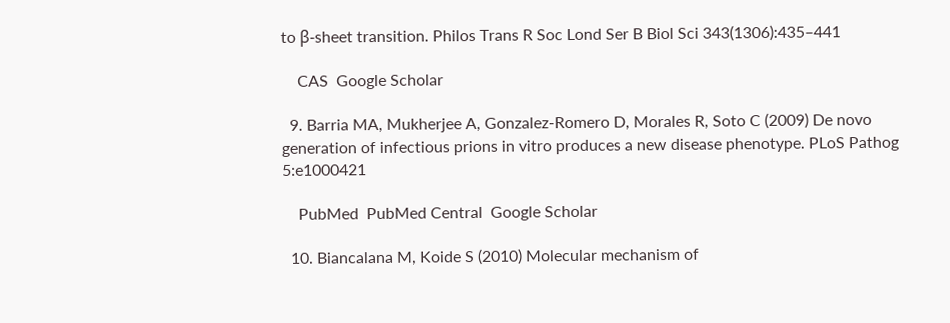to β-sheet transition. Philos Trans R Soc Lond Ser B Biol Sci 343(1306):435–441

    CAS  Google Scholar

  9. Barria MA, Mukherjee A, Gonzalez-Romero D, Morales R, Soto C (2009) De novo generation of infectious prions in vitro produces a new disease phenotype. PLoS Pathog 5:e1000421

    PubMed  PubMed Central  Google Scholar

  10. Biancalana M, Koide S (2010) Molecular mechanism of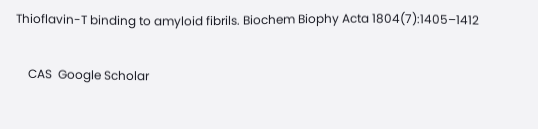Thioflavin-T binding to amyloid fibrils. Biochem Biophy Acta 1804(7):1405–1412

    CAS  Google Scholar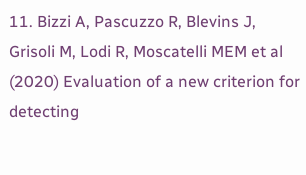11. Bizzi A, Pascuzzo R, Blevins J, Grisoli M, Lodi R, Moscatelli MEM et al (2020) Evaluation of a new criterion for detecting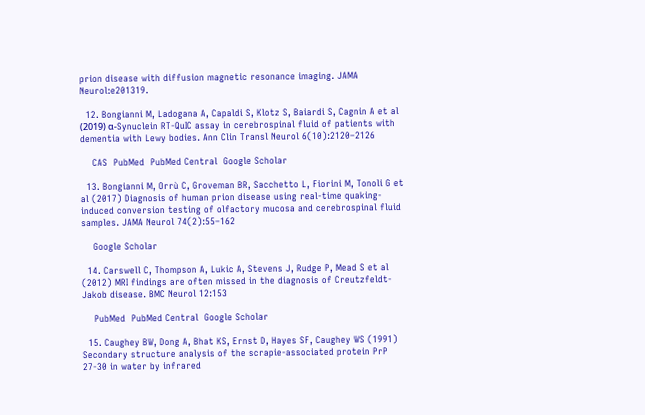prion disease with diffusion magnetic resonance imaging. JAMA Neurol:e201319.

  12. Bongianni M, Ladogana A, Capaldi S, Klotz S, Baiardi S, Cagnin A et al (2019) α-Synuclein RT-QuIC assay in cerebrospinal fluid of patients with dementia with Lewy bodies. Ann Clin Transl Neurol 6(10):2120–2126

    CAS  PubMed  PubMed Central  Google Scholar

  13. Bongianni M, Orrù C, Groveman BR, Sacchetto L, Fiorini M, Tonoli G et al (2017) Diagnosis of human prion disease using real-time quaking-induced conversion testing of olfactory mucosa and cerebrospinal fluid samples. JAMA Neurol 74(2):55–162

    Google Scholar

  14. Carswell C, Thompson A, Lukic A, Stevens J, Rudge P, Mead S et al (2012) MRI findings are often missed in the diagnosis of Creutzfeldt-Jakob disease. BMC Neurol 12:153

    PubMed  PubMed Central  Google Scholar

  15. Caughey BW, Dong A, Bhat KS, Ernst D, Hayes SF, Caughey WS (1991) Secondary structure analysis of the scrapie-associated protein PrP 27-30 in water by infrared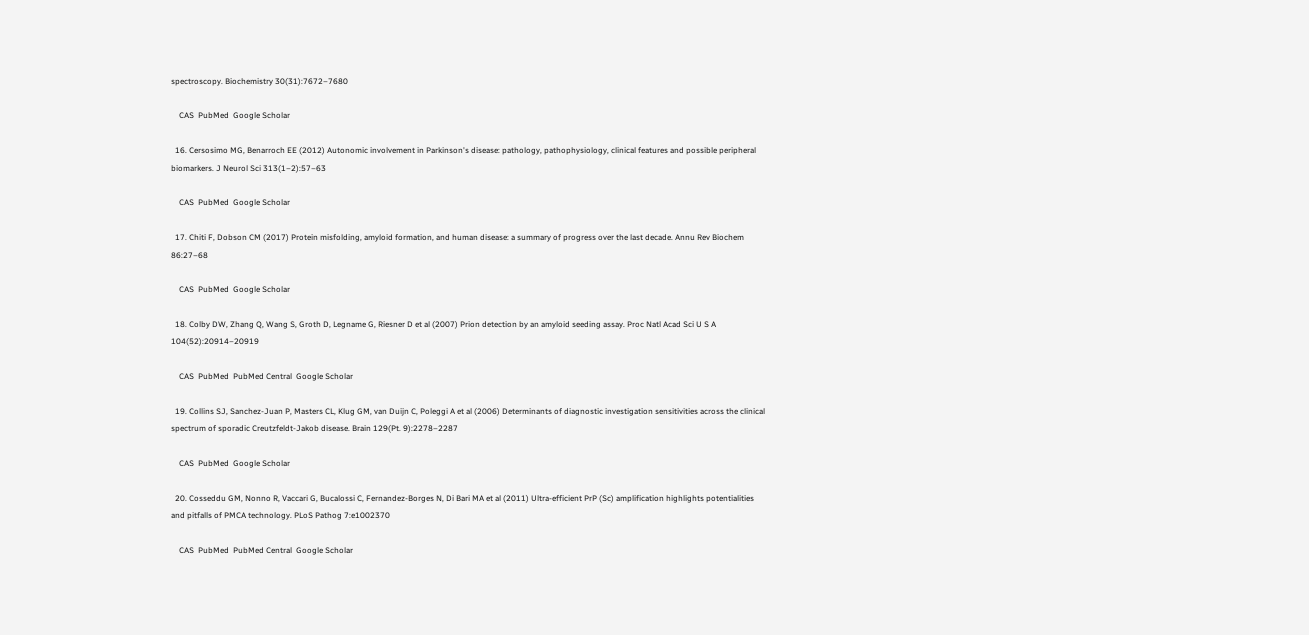spectroscopy. Biochemistry 30(31):7672–7680

    CAS  PubMed  Google Scholar

  16. Cersosimo MG, Benarroch EE (2012) Autonomic involvement in Parkinson's disease: pathology, pathophysiology, clinical features and possible peripheral biomarkers. J Neurol Sci 313(1–2):57–63

    CAS  PubMed  Google Scholar

  17. Chiti F, Dobson CM (2017) Protein misfolding, amyloid formation, and human disease: a summary of progress over the last decade. Annu Rev Biochem 86:27–68

    CAS  PubMed  Google Scholar

  18. Colby DW, Zhang Q, Wang S, Groth D, Legname G, Riesner D et al (2007) Prion detection by an amyloid seeding assay. Proc Natl Acad Sci U S A 104(52):20914–20919

    CAS  PubMed  PubMed Central  Google Scholar

  19. Collins SJ, Sanchez-Juan P, Masters CL, Klug GM, van Duijn C, Poleggi A et al (2006) Determinants of diagnostic investigation sensitivities across the clinical spectrum of sporadic Creutzfeldt-Jakob disease. Brain 129(Pt. 9):2278–2287

    CAS  PubMed  Google Scholar

  20. Cosseddu GM, Nonno R, Vaccari G, Bucalossi C, Fernandez-Borges N, Di Bari MA et al (2011) Ultra-efficient PrP (Sc) amplification highlights potentialities and pitfalls of PMCA technology. PLoS Pathog 7:e1002370

    CAS  PubMed  PubMed Central  Google Scholar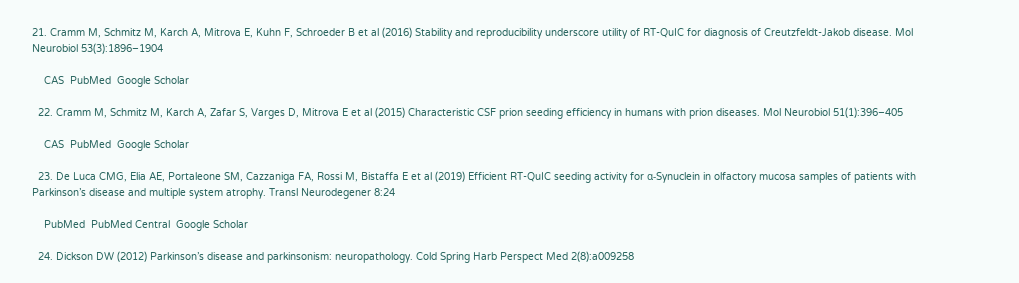21. Cramm M, Schmitz M, Karch A, Mitrova E, Kuhn F, Schroeder B et al (2016) Stability and reproducibility underscore utility of RT-QuIC for diagnosis of Creutzfeldt-Jakob disease. Mol Neurobiol 53(3):1896–1904

    CAS  PubMed  Google Scholar

  22. Cramm M, Schmitz M, Karch A, Zafar S, Varges D, Mitrova E et al (2015) Characteristic CSF prion seeding efficiency in humans with prion diseases. Mol Neurobiol 51(1):396–405

    CAS  PubMed  Google Scholar

  23. De Luca CMG, Elia AE, Portaleone SM, Cazzaniga FA, Rossi M, Bistaffa E et al (2019) Efficient RT-QuIC seeding activity for α-Synuclein in olfactory mucosa samples of patients with Parkinson’s disease and multiple system atrophy. Transl Neurodegener 8:24

    PubMed  PubMed Central  Google Scholar

  24. Dickson DW (2012) Parkinson’s disease and parkinsonism: neuropathology. Cold Spring Harb Perspect Med 2(8):a009258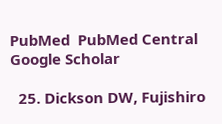PubMed  PubMed Central  Google Scholar

  25. Dickson DW, Fujishiro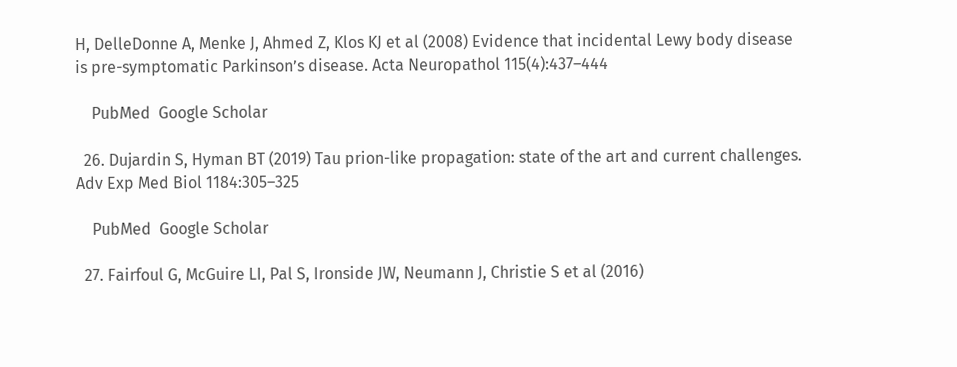H, DelleDonne A, Menke J, Ahmed Z, Klos KJ et al (2008) Evidence that incidental Lewy body disease is pre-symptomatic Parkinson’s disease. Acta Neuropathol 115(4):437–444

    PubMed  Google Scholar

  26. Dujardin S, Hyman BT (2019) Tau prion-like propagation: state of the art and current challenges. Adv Exp Med Biol 1184:305–325

    PubMed  Google Scholar

  27. Fairfoul G, McGuire LI, Pal S, Ironside JW, Neumann J, Christie S et al (2016)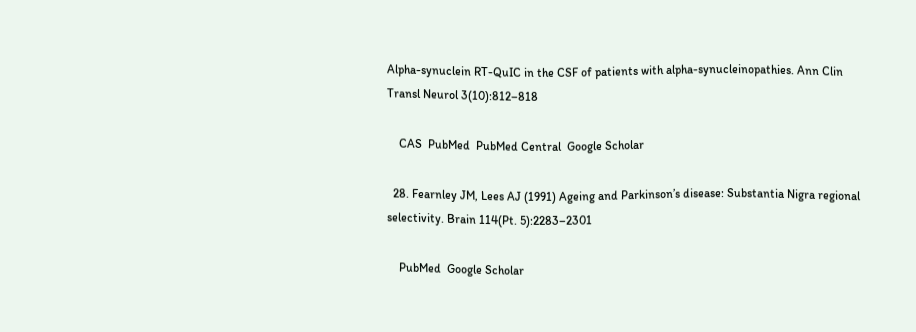Alpha-synuclein RT-QuIC in the CSF of patients with alpha-synucleinopathies. Ann Clin Transl Neurol 3(10):812–818

    CAS  PubMed  PubMed Central  Google Scholar

  28. Fearnley JM, Lees AJ (1991) Ageing and Parkinson’s disease: Substantia Nigra regional selectivity. Brain 114(Pt. 5):2283–2301

    PubMed  Google Scholar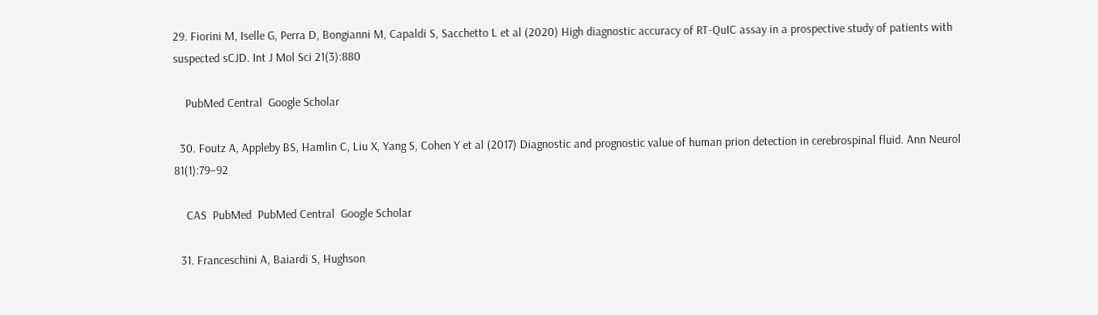29. Fiorini M, Iselle G, Perra D, Bongianni M, Capaldi S, Sacchetto L et al (2020) High diagnostic accuracy of RT-QuIC assay in a prospective study of patients with suspected sCJD. Int J Mol Sci 21(3):880

    PubMed Central  Google Scholar

  30. Foutz A, Appleby BS, Hamlin C, Liu X, Yang S, Cohen Y et al (2017) Diagnostic and prognostic value of human prion detection in cerebrospinal fluid. Ann Neurol 81(1):79–92

    CAS  PubMed  PubMed Central  Google Scholar

  31. Franceschini A, Baiardi S, Hughson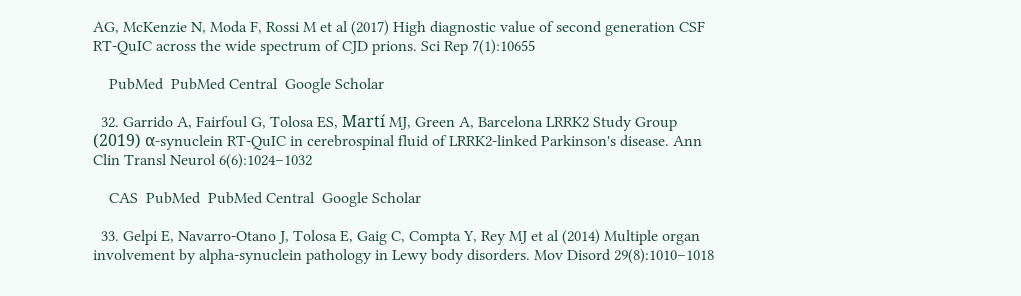AG, McKenzie N, Moda F, Rossi M et al (2017) High diagnostic value of second generation CSF RT-QuIC across the wide spectrum of CJD prions. Sci Rep 7(1):10655

    PubMed  PubMed Central  Google Scholar

  32. Garrido A, Fairfoul G, Tolosa ES, Martí MJ, Green A, Barcelona LRRK2 Study Group (2019) α-synuclein RT-QuIC in cerebrospinal fluid of LRRK2-linked Parkinson's disease. Ann Clin Transl Neurol 6(6):1024–1032

    CAS  PubMed  PubMed Central  Google Scholar

  33. Gelpi E, Navarro-Otano J, Tolosa E, Gaig C, Compta Y, Rey MJ et al (2014) Multiple organ involvement by alpha-synuclein pathology in Lewy body disorders. Mov Disord 29(8):1010–1018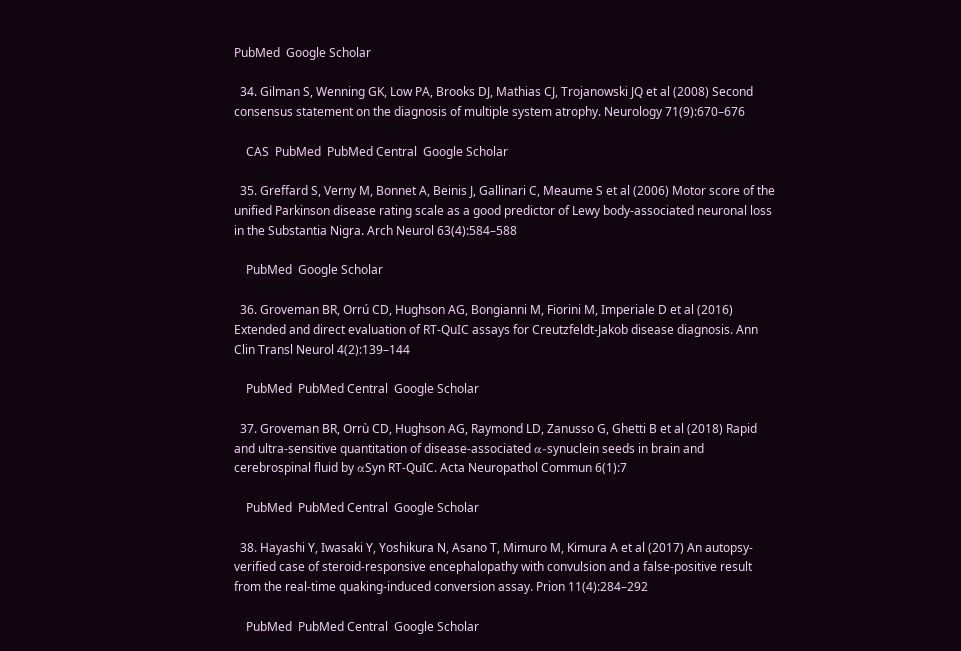PubMed  Google Scholar

  34. Gilman S, Wenning GK, Low PA, Brooks DJ, Mathias CJ, Trojanowski JQ et al (2008) Second consensus statement on the diagnosis of multiple system atrophy. Neurology 71(9):670–676

    CAS  PubMed  PubMed Central  Google Scholar

  35. Greffard S, Verny M, Bonnet A, Beinis J, Gallinari C, Meaume S et al (2006) Motor score of the unified Parkinson disease rating scale as a good predictor of Lewy body-associated neuronal loss in the Substantia Nigra. Arch Neurol 63(4):584–588

    PubMed  Google Scholar

  36. Groveman BR, Orrú CD, Hughson AG, Bongianni M, Fiorini M, Imperiale D et al (2016) Extended and direct evaluation of RT-QuIC assays for Creutzfeldt-Jakob disease diagnosis. Ann Clin Transl Neurol 4(2):139–144

    PubMed  PubMed Central  Google Scholar

  37. Groveman BR, Orrù CD, Hughson AG, Raymond LD, Zanusso G, Ghetti B et al (2018) Rapid and ultra-sensitive quantitation of disease-associated α-synuclein seeds in brain and cerebrospinal fluid by αSyn RT-QuIC. Acta Neuropathol Commun 6(1):7

    PubMed  PubMed Central  Google Scholar

  38. Hayashi Y, Iwasaki Y, Yoshikura N, Asano T, Mimuro M, Kimura A et al (2017) An autopsy-verified case of steroid-responsive encephalopathy with convulsion and a false-positive result from the real-time quaking-induced conversion assay. Prion 11(4):284–292

    PubMed  PubMed Central  Google Scholar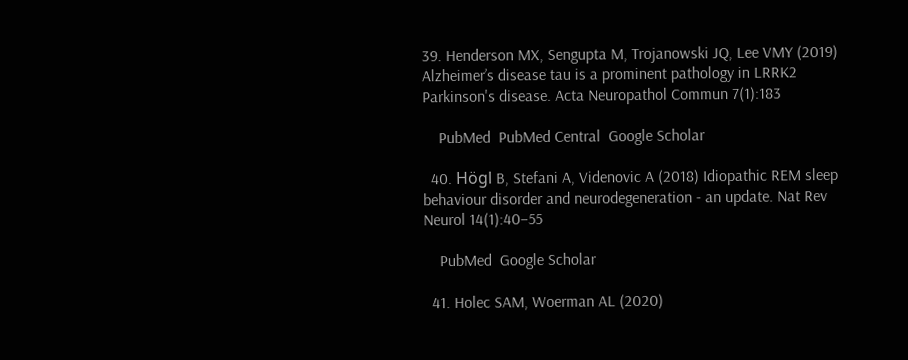39. Henderson MX, Sengupta M, Trojanowski JQ, Lee VMY (2019) Alzheimer’s disease tau is a prominent pathology in LRRK2 Parkinson's disease. Acta Neuropathol Commun 7(1):183

    PubMed  PubMed Central  Google Scholar

  40. Högl B, Stefani A, Videnovic A (2018) Idiopathic REM sleep behaviour disorder and neurodegeneration - an update. Nat Rev Neurol 14(1):40–55

    PubMed  Google Scholar

  41. Holec SAM, Woerman AL (2020)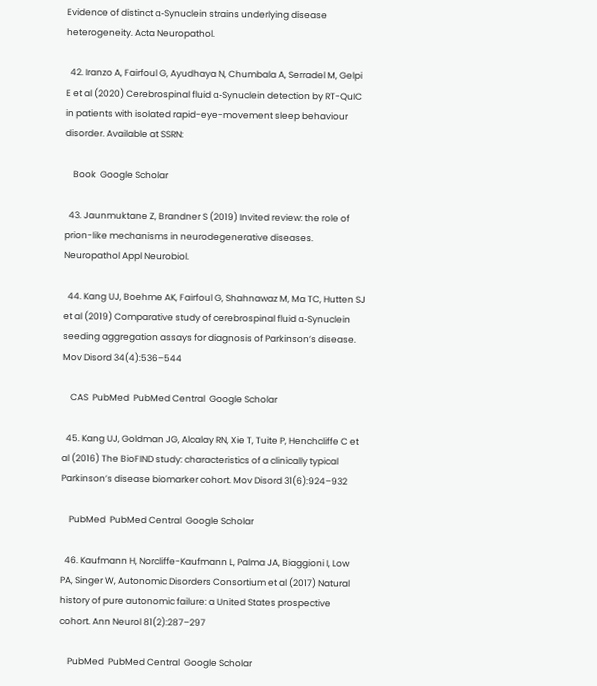Evidence of distinct α-Synuclein strains underlying disease heterogeneity. Acta Neuropathol.

  42. Iranzo A, Fairfoul G, Ayudhaya N, Chumbala A, Serradel M, Gelpi E et al (2020) Cerebrospinal fluid α-Synuclein detection by RT-QuIC in patients with isolated rapid-eye-movement sleep behaviour disorder. Available at SSRN:

    Book  Google Scholar

  43. Jaunmuktane Z, Brandner S (2019) Invited review: the role of prion-like mechanisms in neurodegenerative diseases. Neuropathol Appl Neurobiol.

  44. Kang UJ, Boehme AK, Fairfoul G, Shahnawaz M, Ma TC, Hutten SJ et al (2019) Comparative study of cerebrospinal fluid α-Synuclein seeding aggregation assays for diagnosis of Parkinson’s disease. Mov Disord 34(4):536–544

    CAS  PubMed  PubMed Central  Google Scholar

  45. Kang UJ, Goldman JG, Alcalay RN, Xie T, Tuite P, Henchcliffe C et al (2016) The BioFIND study: characteristics of a clinically typical Parkinson’s disease biomarker cohort. Mov Disord 31(6):924–932

    PubMed  PubMed Central  Google Scholar

  46. Kaufmann H, Norcliffe-Kaufmann L, Palma JA, Biaggioni I, Low PA, Singer W, Autonomic Disorders Consortium et al (2017) Natural history of pure autonomic failure: a United States prospective cohort. Ann Neurol 81(2):287–297

    PubMed  PubMed Central  Google Scholar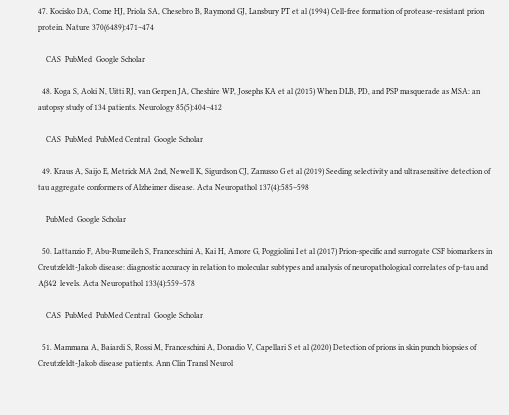47. Kocisko DA, Come HJ, Priola SA, Chesebro B, Raymond GJ, Lansbury PT et al (1994) Cell-free formation of protease-resistant prion protein. Nature 370(6489):471–474

    CAS  PubMed  Google Scholar

  48. Koga S, Aoki N, Uitti RJ, van Gerpen JA, Cheshire WP, Josephs KA et al (2015) When DLB, PD, and PSP masquerade as MSA: an autopsy study of 134 patients. Neurology 85(5):404–412

    CAS  PubMed  PubMed Central  Google Scholar

  49. Kraus A, Saijo E, Metrick MA 2nd, Newell K, Sigurdson CJ, Zanusso G et al (2019) Seeding selectivity and ultrasensitive detection of tau aggregate conformers of Alzheimer disease. Acta Neuropathol 137(4):585–598

    PubMed  Google Scholar

  50. Lattanzio F, Abu-Rumeileh S, Franceschini A, Kai H, Amore G, Poggiolini I et al (2017) Prion-specific and surrogate CSF biomarkers in Creutzfeldt-Jakob disease: diagnostic accuracy in relation to molecular subtypes and analysis of neuropathological correlates of p-tau and Aβ42 levels. Acta Neuropathol 133(4):559–578

    CAS  PubMed  PubMed Central  Google Scholar

  51. Mammana A, Baiardi S, Rossi M, Franceschini A, Donadio V, Capellari S et al (2020) Detection of prions in skin punch biopsies of Creutzfeldt-Jakob disease patients. Ann Clin Transl Neurol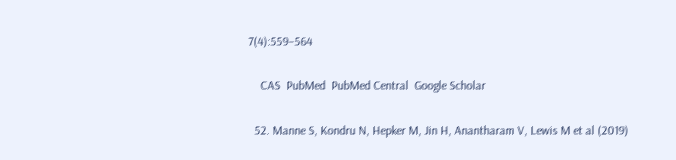7(4):559–564

    CAS  PubMed  PubMed Central  Google Scholar

  52. Manne S, Kondru N, Hepker M, Jin H, Anantharam V, Lewis M et al (2019)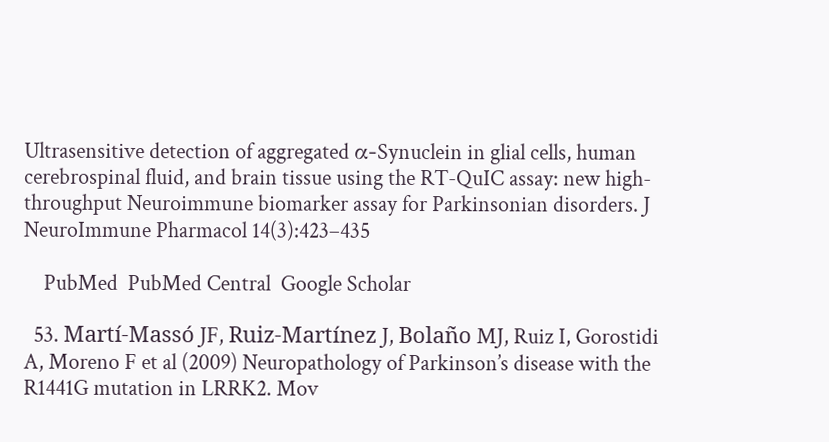Ultrasensitive detection of aggregated α-Synuclein in glial cells, human cerebrospinal fluid, and brain tissue using the RT-QuIC assay: new high-throughput Neuroimmune biomarker assay for Parkinsonian disorders. J NeuroImmune Pharmacol 14(3):423–435

    PubMed  PubMed Central  Google Scholar

  53. Martí-Massó JF, Ruiz-Martínez J, Bolaño MJ, Ruiz I, Gorostidi A, Moreno F et al (2009) Neuropathology of Parkinson’s disease with the R1441G mutation in LRRK2. Mov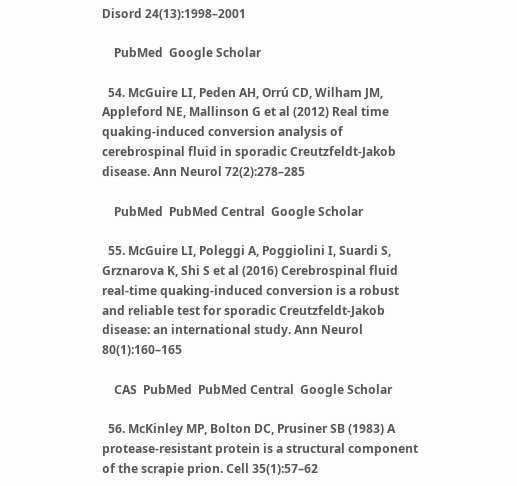Disord 24(13):1998–2001

    PubMed  Google Scholar

  54. McGuire LI, Peden AH, Orrú CD, Wilham JM, Appleford NE, Mallinson G et al (2012) Real time quaking-induced conversion analysis of cerebrospinal fluid in sporadic Creutzfeldt-Jakob disease. Ann Neurol 72(2):278–285

    PubMed  PubMed Central  Google Scholar

  55. McGuire LI, Poleggi A, Poggiolini I, Suardi S, Grznarova K, Shi S et al (2016) Cerebrospinal fluid real-time quaking-induced conversion is a robust and reliable test for sporadic Creutzfeldt-Jakob disease: an international study. Ann Neurol 80(1):160–165

    CAS  PubMed  PubMed Central  Google Scholar

  56. McKinley MP, Bolton DC, Prusiner SB (1983) A protease-resistant protein is a structural component of the scrapie prion. Cell 35(1):57–62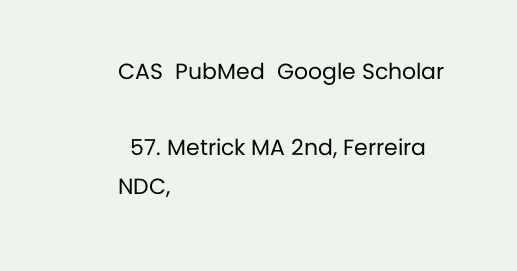CAS  PubMed  Google Scholar

  57. Metrick MA 2nd, Ferreira NDC,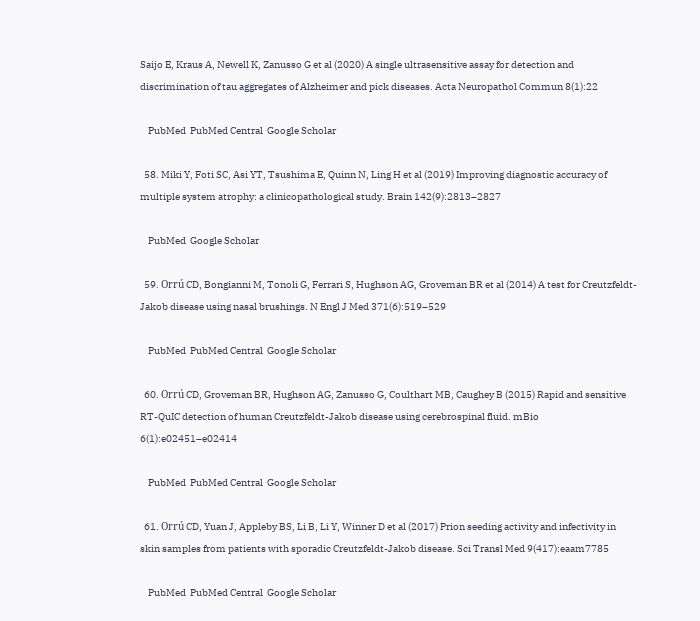Saijo E, Kraus A, Newell K, Zanusso G et al (2020) A single ultrasensitive assay for detection and discrimination of tau aggregates of Alzheimer and pick diseases. Acta Neuropathol Commun 8(1):22

    PubMed  PubMed Central  Google Scholar

  58. Miki Y, Foti SC, Asi YT, Tsushima E, Quinn N, Ling H et al (2019) Improving diagnostic accuracy of multiple system atrophy: a clinicopathological study. Brain 142(9):2813–2827

    PubMed  Google Scholar

  59. Orrú CD, Bongianni M, Tonoli G, Ferrari S, Hughson AG, Groveman BR et al (2014) A test for Creutzfeldt-Jakob disease using nasal brushings. N Engl J Med 371(6):519–529

    PubMed  PubMed Central  Google Scholar

  60. Orrú CD, Groveman BR, Hughson AG, Zanusso G, Coulthart MB, Caughey B (2015) Rapid and sensitive RT-QuIC detection of human Creutzfeldt-Jakob disease using cerebrospinal fluid. mBio 6(1):e02451–e02414

    PubMed  PubMed Central  Google Scholar

  61. Orrú CD, Yuan J, Appleby BS, Li B, Li Y, Winner D et al (2017) Prion seeding activity and infectivity in skin samples from patients with sporadic Creutzfeldt-Jakob disease. Sci Transl Med 9(417):eaam7785

    PubMed  PubMed Central  Google Scholar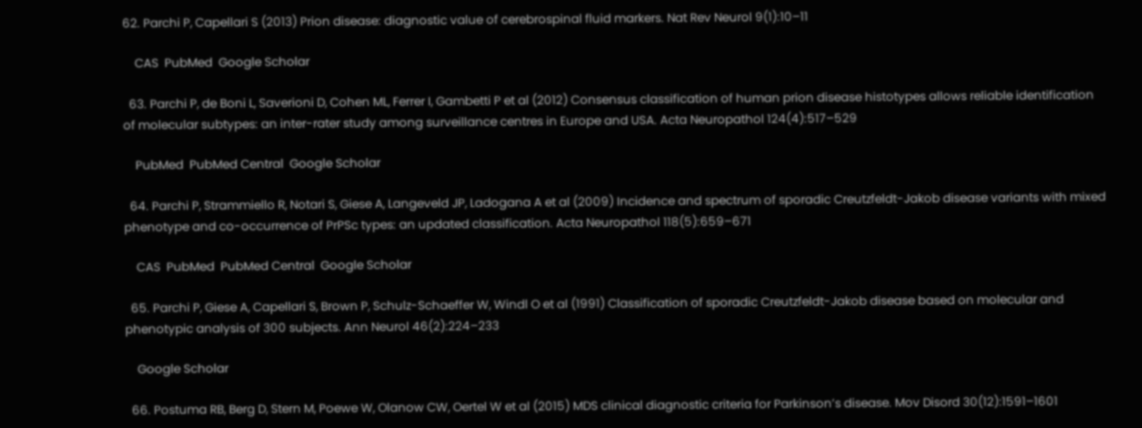62. Parchi P, Capellari S (2013) Prion disease: diagnostic value of cerebrospinal fluid markers. Nat Rev Neurol 9(1):10–11

    CAS  PubMed  Google Scholar

  63. Parchi P, de Boni L, Saverioni D, Cohen ML, Ferrer I, Gambetti P et al (2012) Consensus classification of human prion disease histotypes allows reliable identification of molecular subtypes: an inter-rater study among surveillance centres in Europe and USA. Acta Neuropathol 124(4):517–529

    PubMed  PubMed Central  Google Scholar

  64. Parchi P, Strammiello R, Notari S, Giese A, Langeveld JP, Ladogana A et al (2009) Incidence and spectrum of sporadic Creutzfeldt-Jakob disease variants with mixed phenotype and co-occurrence of PrPSc types: an updated classification. Acta Neuropathol 118(5):659–671

    CAS  PubMed  PubMed Central  Google Scholar

  65. Parchi P, Giese A, Capellari S, Brown P, Schulz-Schaeffer W, Windl O et al (1991) Classification of sporadic Creutzfeldt-Jakob disease based on molecular and phenotypic analysis of 300 subjects. Ann Neurol 46(2):224–233

    Google Scholar

  66. Postuma RB, Berg D, Stern M, Poewe W, Olanow CW, Oertel W et al (2015) MDS clinical diagnostic criteria for Parkinson’s disease. Mov Disord 30(12):1591–1601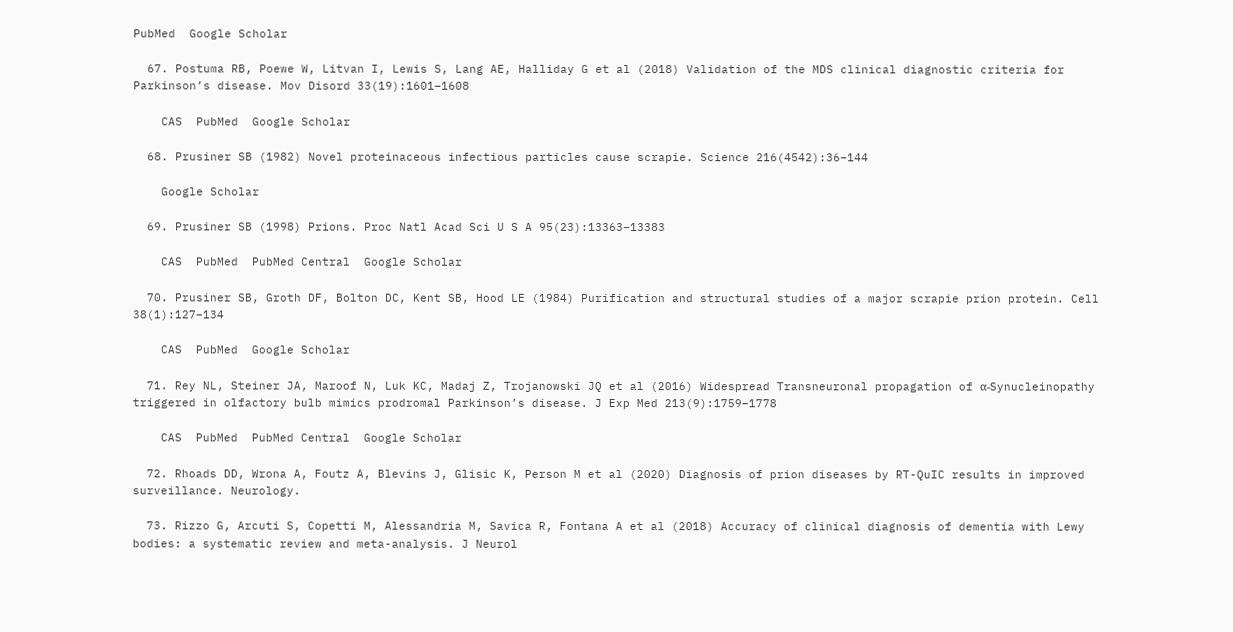PubMed  Google Scholar

  67. Postuma RB, Poewe W, Litvan I, Lewis S, Lang AE, Halliday G et al (2018) Validation of the MDS clinical diagnostic criteria for Parkinson’s disease. Mov Disord 33(19):1601–1608

    CAS  PubMed  Google Scholar

  68. Prusiner SB (1982) Novel proteinaceous infectious particles cause scrapie. Science 216(4542):36–144

    Google Scholar

  69. Prusiner SB (1998) Prions. Proc Natl Acad Sci U S A 95(23):13363–13383

    CAS  PubMed  PubMed Central  Google Scholar

  70. Prusiner SB, Groth DF, Bolton DC, Kent SB, Hood LE (1984) Purification and structural studies of a major scrapie prion protein. Cell 38(1):127–134

    CAS  PubMed  Google Scholar

  71. Rey NL, Steiner JA, Maroof N, Luk KC, Madaj Z, Trojanowski JQ et al (2016) Widespread Transneuronal propagation of α-Synucleinopathy triggered in olfactory bulb mimics prodromal Parkinson’s disease. J Exp Med 213(9):1759–1778

    CAS  PubMed  PubMed Central  Google Scholar

  72. Rhoads DD, Wrona A, Foutz A, Blevins J, Glisic K, Person M et al (2020) Diagnosis of prion diseases by RT-QuIC results in improved surveillance. Neurology.

  73. Rizzo G, Arcuti S, Copetti M, Alessandria M, Savica R, Fontana A et al (2018) Accuracy of clinical diagnosis of dementia with Lewy bodies: a systematic review and meta-analysis. J Neurol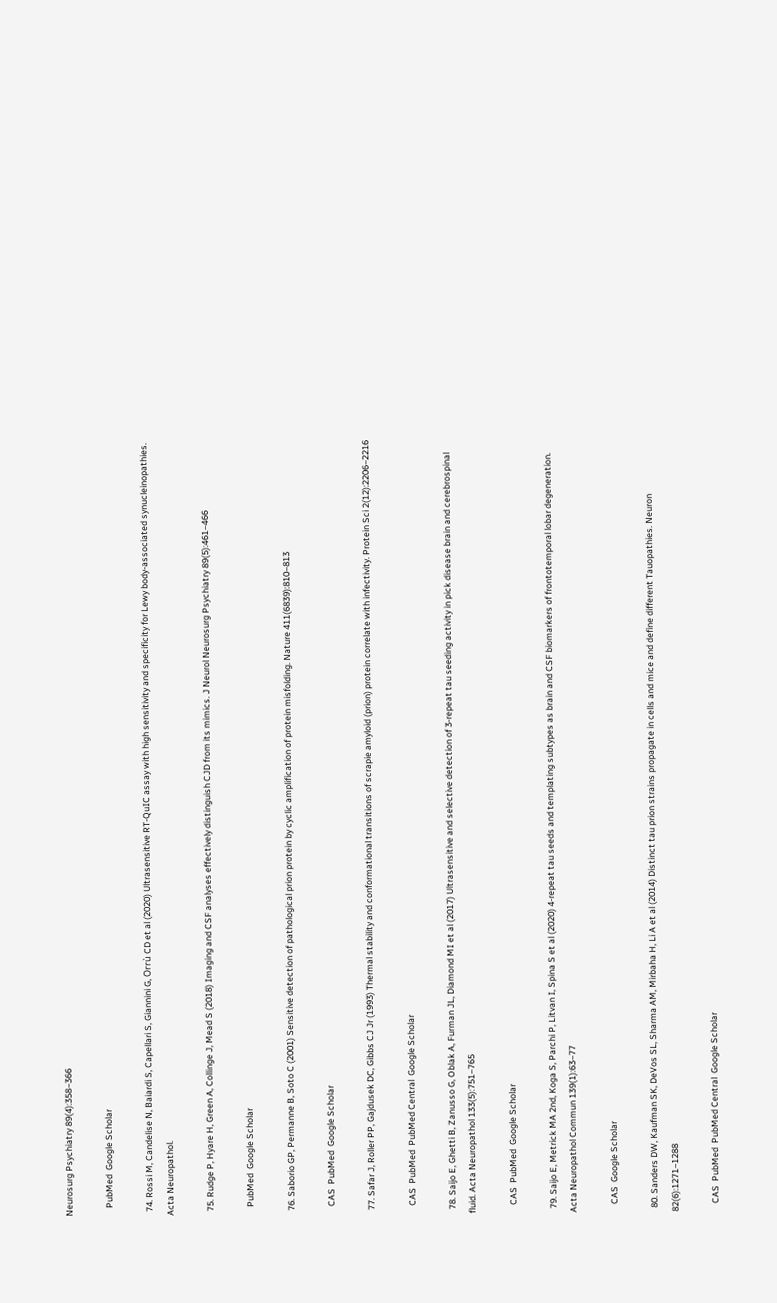Neurosurg Psychiatry 89(4):358–366

    PubMed  Google Scholar

  74. Rossi M, Candelise N, Baiardi S, Capellari S, Giannini G, Orrù CD et al (2020) Ultrasensitive RT-QuIC assay with high sensitivity and specificity for Lewy body-associated synucleinopathies. Acta Neuropathol.

  75. Rudge P, Hyare H, Green A, Collinge J, Mead S (2018) Imaging and CSF analyses effectively distinguish CJD from its mimics. J Neurol Neurosurg Psychiatry 89(5):461–466

    PubMed  Google Scholar

  76. Saborio GP, Permanne B, Soto C (2001) Sensitive detection of pathological prion protein by cyclic amplification of protein misfolding. Nature 411(6839):810–813

    CAS  PubMed  Google Scholar

  77. Safar J, Roller PP, Gajdusek DC, Gibbs CJ Jr (1993) Thermal stability and conformational transitions of scrapie amyloid (prion) protein correlate with infectivity. Protein Sci 2(12):2206–2216

    CAS  PubMed  PubMed Central  Google Scholar

  78. Saijo E, Ghetti B, Zanusso G, Oblak A, Furman JL, Diamond MI et al (2017) Ultrasensitive and selective detection of 3-repeat tau seeding activity in pick disease brain and cerebrospinal fluid. Acta Neuropathol 133(5):751–765

    CAS  PubMed  Google Scholar

  79. Saijo E, Metrick MA 2nd, Koga S, Parchi P, Litvan I, Spina S et al (2020) 4-repeat tau seeds and templating subtypes as brain and CSF biomarkers of frontotemporal lobar degeneration. Acta Neuropathol Commun 139(1):63–77

    CAS  Google Scholar

  80. Sanders DW, Kaufman SK, DeVos SL, Sharma AM, Mirbaha H, Li A et al (2014) Distinct tau prion strains propagate in cells and mice and define different Tauopathies. Neuron 82(6):1271–1288

    CAS  PubMed  PubMed Central  Google Scholar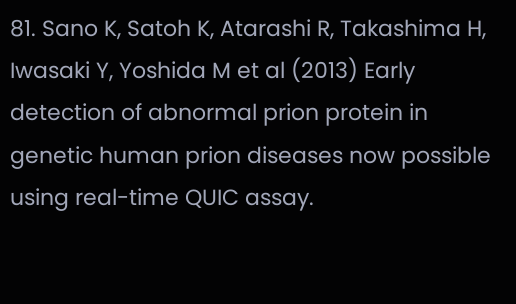81. Sano K, Satoh K, Atarashi R, Takashima H, Iwasaki Y, Yoshida M et al (2013) Early detection of abnormal prion protein in genetic human prion diseases now possible using real-time QUIC assay.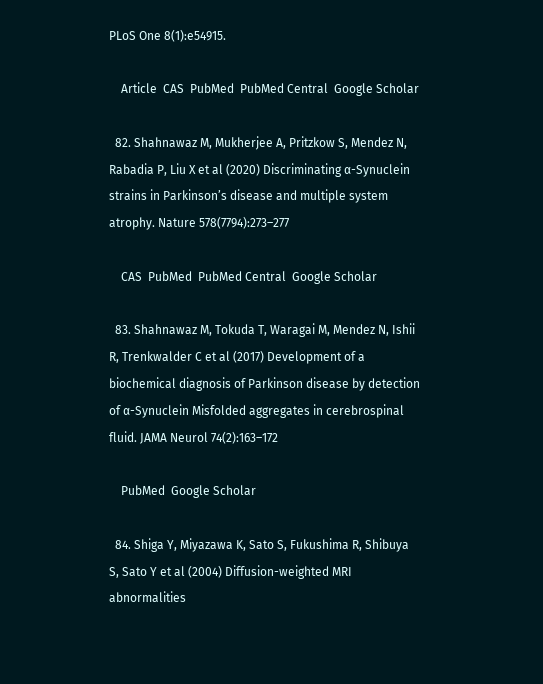PLoS One 8(1):e54915.

    Article  CAS  PubMed  PubMed Central  Google Scholar

  82. Shahnawaz M, Mukherjee A, Pritzkow S, Mendez N, Rabadia P, Liu X et al (2020) Discriminating α-Synuclein strains in Parkinson’s disease and multiple system atrophy. Nature 578(7794):273–277

    CAS  PubMed  PubMed Central  Google Scholar

  83. Shahnawaz M, Tokuda T, Waragai M, Mendez N, Ishii R, Trenkwalder C et al (2017) Development of a biochemical diagnosis of Parkinson disease by detection of α-Synuclein Misfolded aggregates in cerebrospinal fluid. JAMA Neurol 74(2):163–172

    PubMed  Google Scholar

  84. Shiga Y, Miyazawa K, Sato S, Fukushima R, Shibuya S, Sato Y et al (2004) Diffusion-weighted MRI abnormalities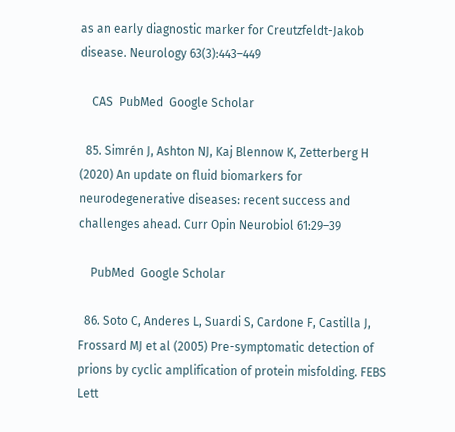as an early diagnostic marker for Creutzfeldt-Jakob disease. Neurology 63(3):443–449

    CAS  PubMed  Google Scholar

  85. Simrén J, Ashton NJ, Kaj Blennow K, Zetterberg H (2020) An update on fluid biomarkers for neurodegenerative diseases: recent success and challenges ahead. Curr Opin Neurobiol 61:29–39

    PubMed  Google Scholar

  86. Soto C, Anderes L, Suardi S, Cardone F, Castilla J, Frossard MJ et al (2005) Pre-symptomatic detection of prions by cyclic amplification of protein misfolding. FEBS Lett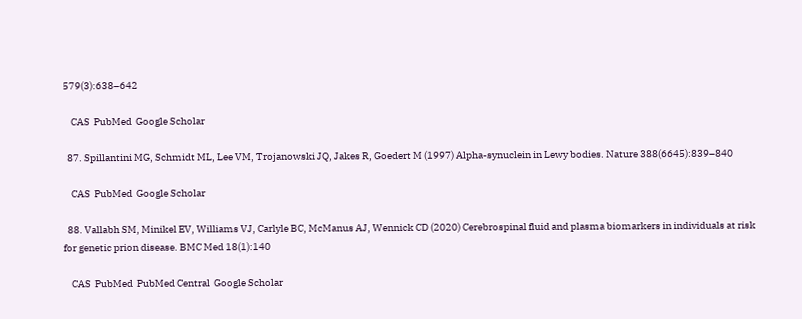579(3):638–642

    CAS  PubMed  Google Scholar

  87. Spillantini MG, Schmidt ML, Lee VM, Trojanowski JQ, Jakes R, Goedert M (1997) Alpha-synuclein in Lewy bodies. Nature 388(6645):839–840

    CAS  PubMed  Google Scholar

  88. Vallabh SM, Minikel EV, Williams VJ, Carlyle BC, McManus AJ, Wennick CD (2020) Cerebrospinal fluid and plasma biomarkers in individuals at risk for genetic prion disease. BMC Med 18(1):140

    CAS  PubMed  PubMed Central  Google Scholar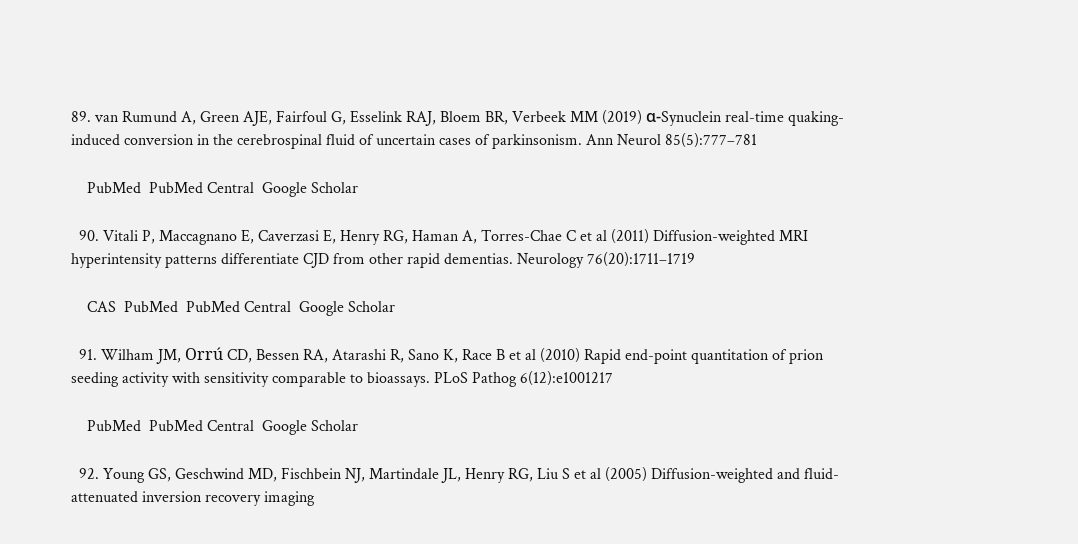89. van Rumund A, Green AJE, Fairfoul G, Esselink RAJ, Bloem BR, Verbeek MM (2019) α-Synuclein real-time quaking-induced conversion in the cerebrospinal fluid of uncertain cases of parkinsonism. Ann Neurol 85(5):777–781

    PubMed  PubMed Central  Google Scholar

  90. Vitali P, Maccagnano E, Caverzasi E, Henry RG, Haman A, Torres-Chae C et al (2011) Diffusion-weighted MRI hyperintensity patterns differentiate CJD from other rapid dementias. Neurology 76(20):1711–1719

    CAS  PubMed  PubMed Central  Google Scholar

  91. Wilham JM, Orrú CD, Bessen RA, Atarashi R, Sano K, Race B et al (2010) Rapid end-point quantitation of prion seeding activity with sensitivity comparable to bioassays. PLoS Pathog 6(12):e1001217

    PubMed  PubMed Central  Google Scholar

  92. Young GS, Geschwind MD, Fischbein NJ, Martindale JL, Henry RG, Liu S et al (2005) Diffusion-weighted and fluid-attenuated inversion recovery imaging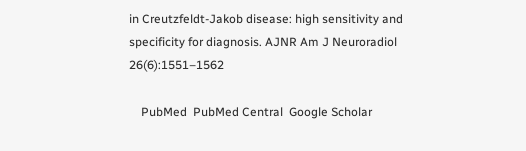in Creutzfeldt-Jakob disease: high sensitivity and specificity for diagnosis. AJNR Am J Neuroradiol 26(6):1551–1562

    PubMed  PubMed Central  Google Scholar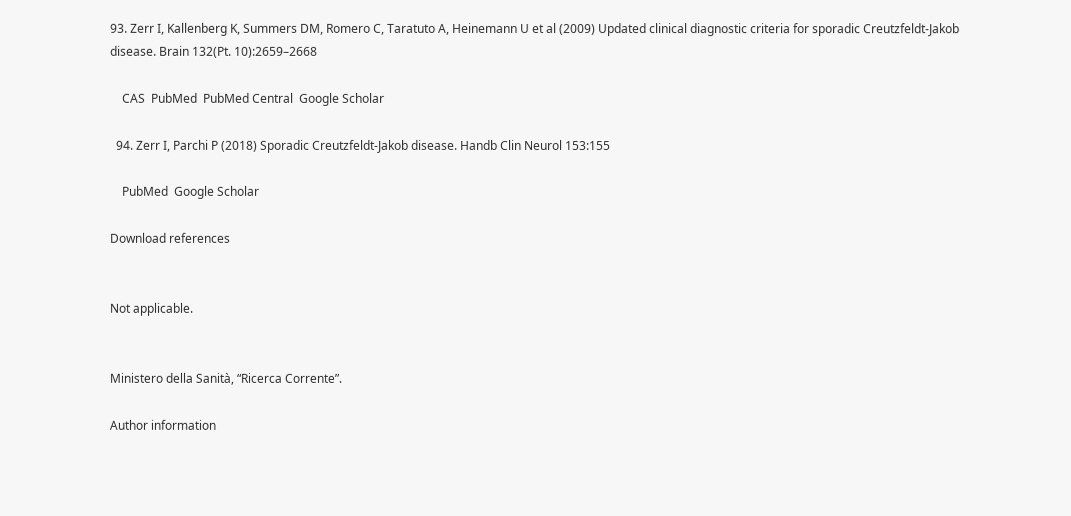93. Zerr I, Kallenberg K, Summers DM, Romero C, Taratuto A, Heinemann U et al (2009) Updated clinical diagnostic criteria for sporadic Creutzfeldt-Jakob disease. Brain 132(Pt. 10):2659–2668

    CAS  PubMed  PubMed Central  Google Scholar

  94. Zerr I, Parchi P (2018) Sporadic Creutzfeldt-Jakob disease. Handb Clin Neurol 153:155

    PubMed  Google Scholar

Download references


Not applicable.


Ministero della Sanità, “Ricerca Corrente”.

Author information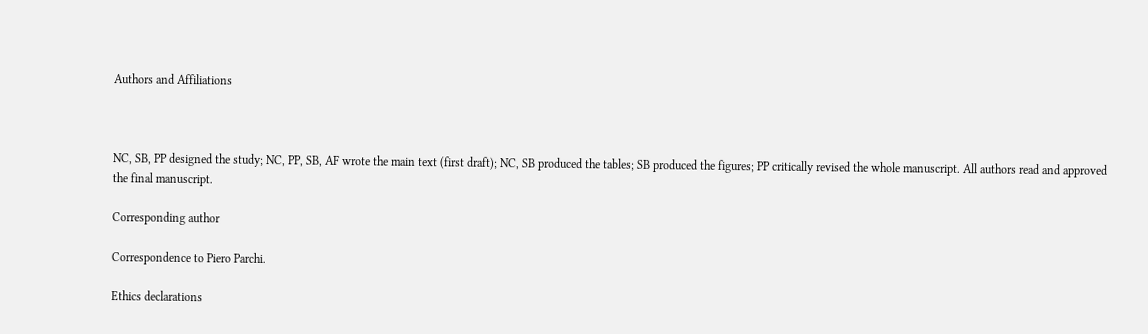Authors and Affiliations



NC, SB, PP designed the study; NC, PP, SB, AF wrote the main text (first draft); NC, SB produced the tables; SB produced the figures; PP critically revised the whole manuscript. All authors read and approved the final manuscript.

Corresponding author

Correspondence to Piero Parchi.

Ethics declarations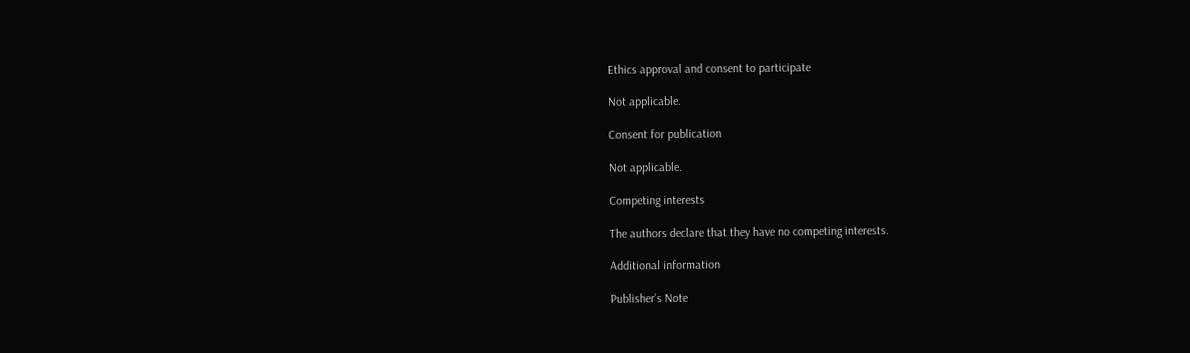Ethics approval and consent to participate

Not applicable.

Consent for publication

Not applicable.

Competing interests

The authors declare that they have no competing interests.

Additional information

Publisher’s Note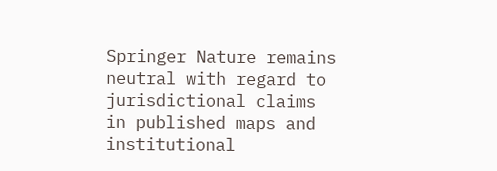Springer Nature remains neutral with regard to jurisdictional claims in published maps and institutional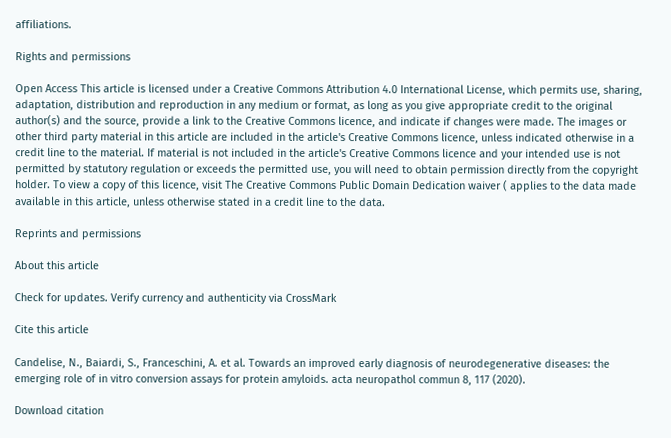affiliations.

Rights and permissions

Open Access This article is licensed under a Creative Commons Attribution 4.0 International License, which permits use, sharing, adaptation, distribution and reproduction in any medium or format, as long as you give appropriate credit to the original author(s) and the source, provide a link to the Creative Commons licence, and indicate if changes were made. The images or other third party material in this article are included in the article's Creative Commons licence, unless indicated otherwise in a credit line to the material. If material is not included in the article's Creative Commons licence and your intended use is not permitted by statutory regulation or exceeds the permitted use, you will need to obtain permission directly from the copyright holder. To view a copy of this licence, visit The Creative Commons Public Domain Dedication waiver ( applies to the data made available in this article, unless otherwise stated in a credit line to the data.

Reprints and permissions

About this article

Check for updates. Verify currency and authenticity via CrossMark

Cite this article

Candelise, N., Baiardi, S., Franceschini, A. et al. Towards an improved early diagnosis of neurodegenerative diseases: the emerging role of in vitro conversion assays for protein amyloids. acta neuropathol commun 8, 117 (2020).

Download citation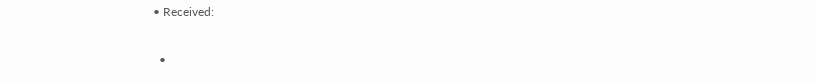• Received:

  •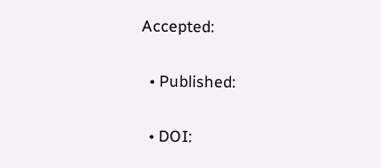Accepted:

  • Published:

  • DOI: